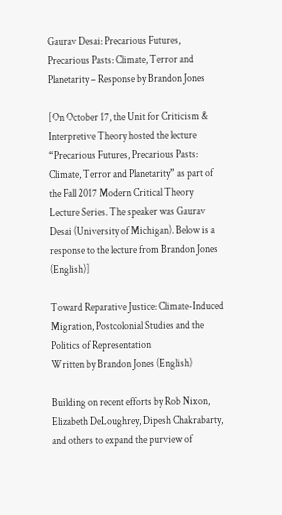Gaurav Desai: Precarious Futures, Precarious Pasts: Climate, Terror and Planetarity – Response by Brandon Jones

[On October 17, the Unit for Criticism & Interpretive Theory hosted the lecture “Precarious Futures, Precarious Pasts: Climate, Terror and Planetarity” as part of the Fall 2017 Modern Critical Theory Lecture Series. The speaker was Gaurav Desai (University of Michigan). Below is a response to the lecture from Brandon Jones (English)]

Toward Reparative Justice: Climate-Induced Migration, Postcolonial Studies and the Politics of Representation
Written by Brandon Jones (English)

Building on recent efforts by Rob Nixon, Elizabeth DeLoughrey, Dipesh Chakrabarty, and others to expand the purview of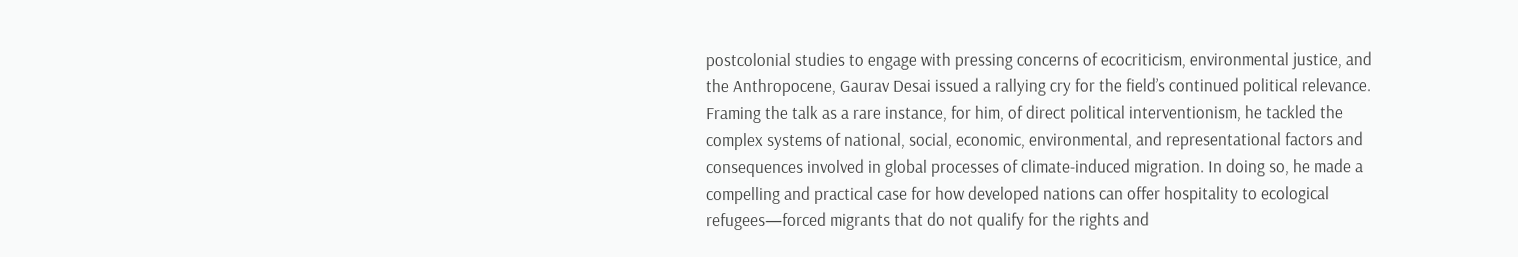postcolonial studies to engage with pressing concerns of ecocriticism, environmental justice, and the Anthropocene, Gaurav Desai issued a rallying cry for the field’s continued political relevance. Framing the talk as a rare instance, for him, of direct political interventionism, he tackled the complex systems of national, social, economic, environmental, and representational factors and consequences involved in global processes of climate-induced migration. In doing so, he made a compelling and practical case for how developed nations can offer hospitality to ecological refugees—forced migrants that do not qualify for the rights and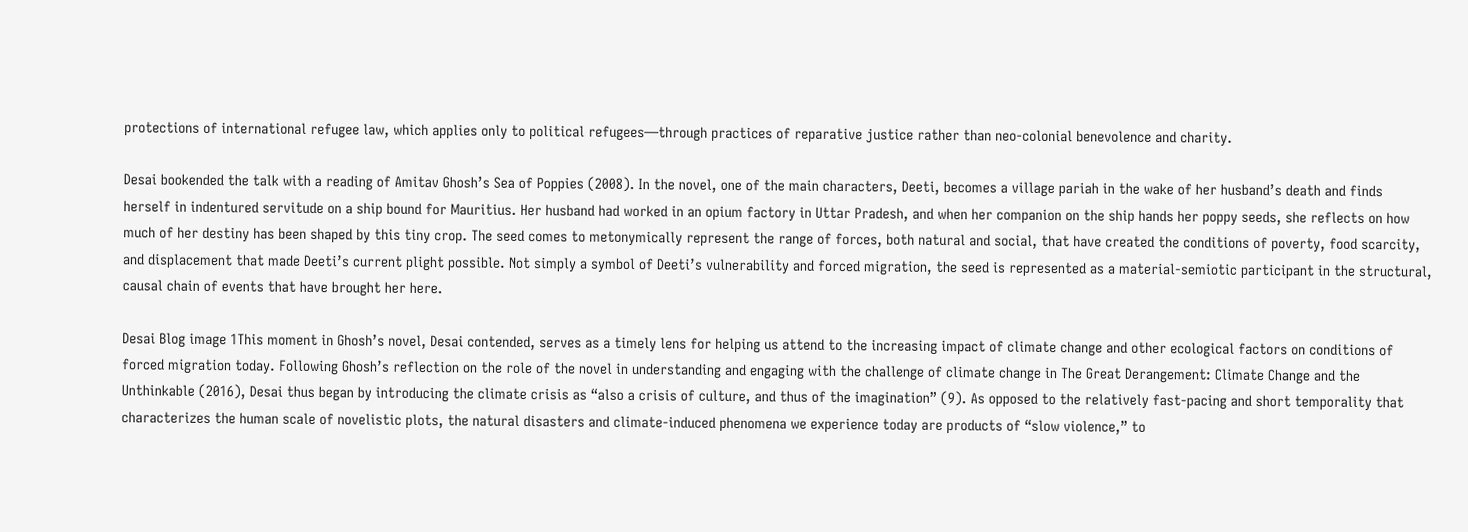protections of international refugee law, which applies only to political refugees—through practices of reparative justice rather than neo-colonial benevolence and charity.

Desai bookended the talk with a reading of Amitav Ghosh’s Sea of Poppies (2008). In the novel, one of the main characters, Deeti, becomes a village pariah in the wake of her husband’s death and finds herself in indentured servitude on a ship bound for Mauritius. Her husband had worked in an opium factory in Uttar Pradesh, and when her companion on the ship hands her poppy seeds, she reflects on how much of her destiny has been shaped by this tiny crop. The seed comes to metonymically represent the range of forces, both natural and social, that have created the conditions of poverty, food scarcity, and displacement that made Deeti’s current plight possible. Not simply a symbol of Deeti’s vulnerability and forced migration, the seed is represented as a material-semiotic participant in the structural, causal chain of events that have brought her here.

Desai Blog image 1This moment in Ghosh’s novel, Desai contended, serves as a timely lens for helping us attend to the increasing impact of climate change and other ecological factors on conditions of forced migration today. Following Ghosh’s reflection on the role of the novel in understanding and engaging with the challenge of climate change in The Great Derangement: Climate Change and the Unthinkable (2016), Desai thus began by introducing the climate crisis as “also a crisis of culture, and thus of the imagination” (9). As opposed to the relatively fast-pacing and short temporality that characterizes the human scale of novelistic plots, the natural disasters and climate-induced phenomena we experience today are products of “slow violence,” to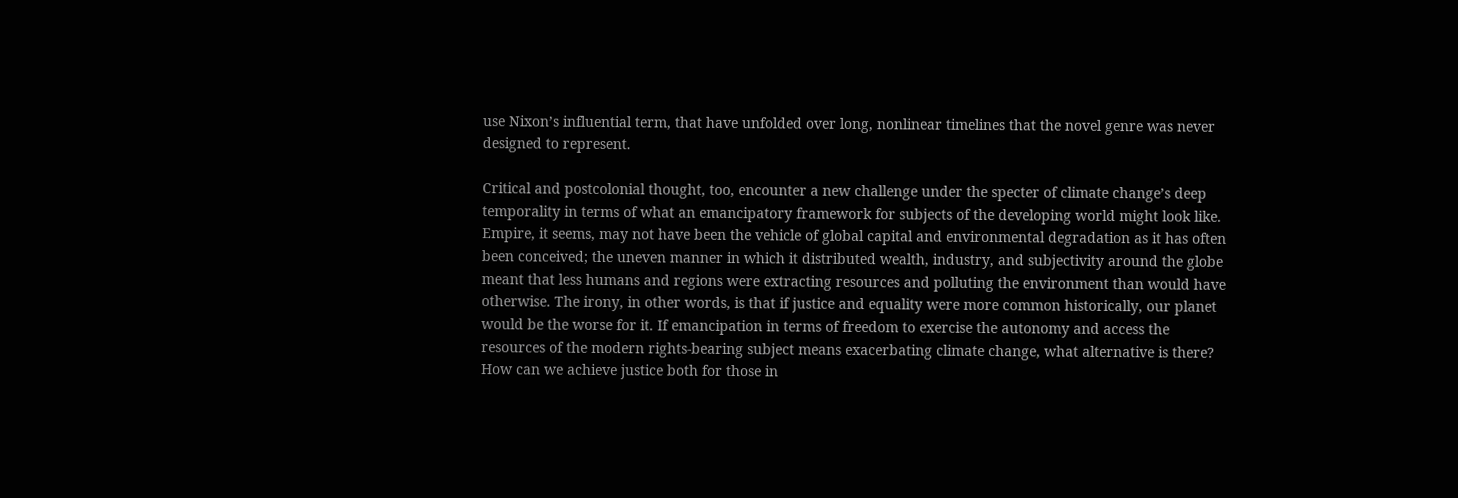use Nixon’s influential term, that have unfolded over long, nonlinear timelines that the novel genre was never designed to represent.

Critical and postcolonial thought, too, encounter a new challenge under the specter of climate change’s deep temporality in terms of what an emancipatory framework for subjects of the developing world might look like. Empire, it seems, may not have been the vehicle of global capital and environmental degradation as it has often been conceived; the uneven manner in which it distributed wealth, industry, and subjectivity around the globe meant that less humans and regions were extracting resources and polluting the environment than would have otherwise. The irony, in other words, is that if justice and equality were more common historically, our planet would be the worse for it. If emancipation in terms of freedom to exercise the autonomy and access the resources of the modern rights-bearing subject means exacerbating climate change, what alternative is there? How can we achieve justice both for those in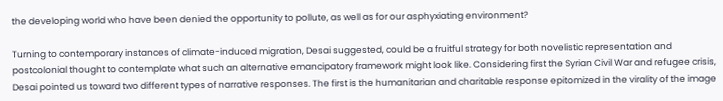the developing world who have been denied the opportunity to pollute, as well as for our asphyxiating environment?

Turning to contemporary instances of climate-induced migration, Desai suggested, could be a fruitful strategy for both novelistic representation and postcolonial thought to contemplate what such an alternative emancipatory framework might look like. Considering first the Syrian Civil War and refugee crisis, Desai pointed us toward two different types of narrative responses. The first is the humanitarian and charitable response epitomized in the virality of the image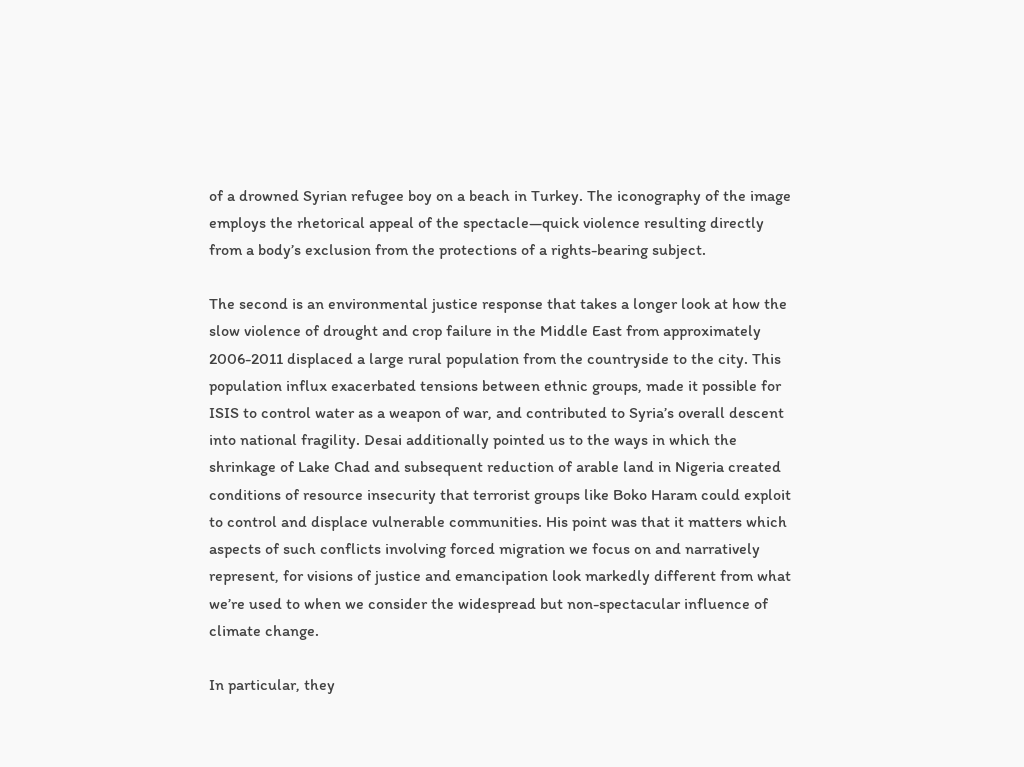of a drowned Syrian refugee boy on a beach in Turkey. The iconography of the image employs the rhetorical appeal of the spectacle—quick violence resulting directly from a body’s exclusion from the protections of a rights-bearing subject.

The second is an environmental justice response that takes a longer look at how the slow violence of drought and crop failure in the Middle East from approximately 2006-2011 displaced a large rural population from the countryside to the city. This population influx exacerbated tensions between ethnic groups, made it possible for ISIS to control water as a weapon of war, and contributed to Syria’s overall descent into national fragility. Desai additionally pointed us to the ways in which the shrinkage of Lake Chad and subsequent reduction of arable land in Nigeria created conditions of resource insecurity that terrorist groups like Boko Haram could exploit to control and displace vulnerable communities. His point was that it matters which aspects of such conflicts involving forced migration we focus on and narratively represent, for visions of justice and emancipation look markedly different from what we’re used to when we consider the widespread but non-spectacular influence of climate change.

In particular, they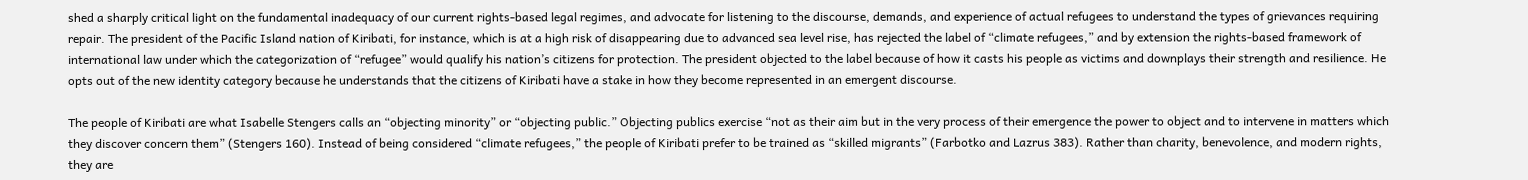shed a sharply critical light on the fundamental inadequacy of our current rights-based legal regimes, and advocate for listening to the discourse, demands, and experience of actual refugees to understand the types of grievances requiring repair. The president of the Pacific Island nation of Kiribati, for instance, which is at a high risk of disappearing due to advanced sea level rise, has rejected the label of “climate refugees,” and by extension the rights-based framework of international law under which the categorization of “refugee” would qualify his nation’s citizens for protection. The president objected to the label because of how it casts his people as victims and downplays their strength and resilience. He opts out of the new identity category because he understands that the citizens of Kiribati have a stake in how they become represented in an emergent discourse.

The people of Kiribati are what Isabelle Stengers calls an “objecting minority” or “objecting public.” Objecting publics exercise “not as their aim but in the very process of their emergence the power to object and to intervene in matters which they discover concern them” (Stengers 160). Instead of being considered “climate refugees,” the people of Kiribati prefer to be trained as “skilled migrants” (Farbotko and Lazrus 383). Rather than charity, benevolence, and modern rights, they are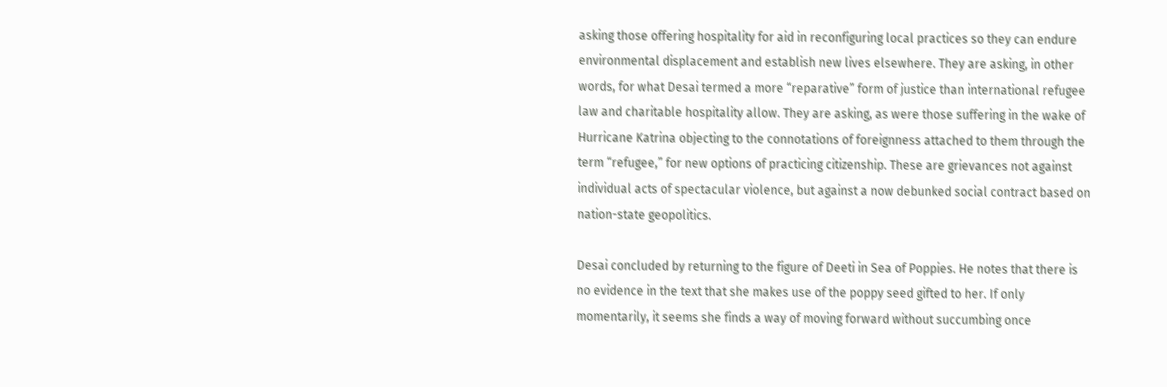asking those offering hospitality for aid in reconfiguring local practices so they can endure environmental displacement and establish new lives elsewhere. They are asking, in other words, for what Desai termed a more “reparative” form of justice than international refugee law and charitable hospitality allow. They are asking, as were those suffering in the wake of Hurricane Katrina objecting to the connotations of foreignness attached to them through the term “refugee,” for new options of practicing citizenship. These are grievances not against individual acts of spectacular violence, but against a now debunked social contract based on nation-state geopolitics.

Desai concluded by returning to the figure of Deeti in Sea of Poppies. He notes that there is no evidence in the text that she makes use of the poppy seed gifted to her. If only momentarily, it seems she finds a way of moving forward without succumbing once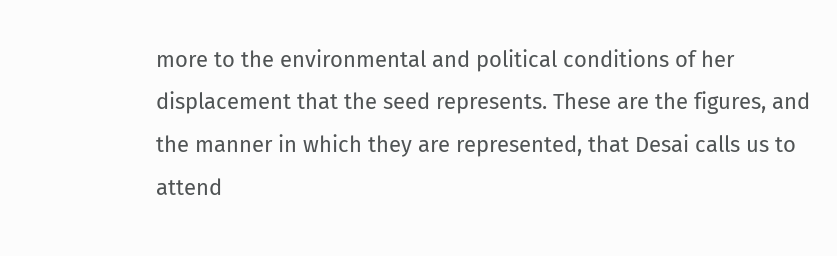more to the environmental and political conditions of her displacement that the seed represents. These are the figures, and the manner in which they are represented, that Desai calls us to attend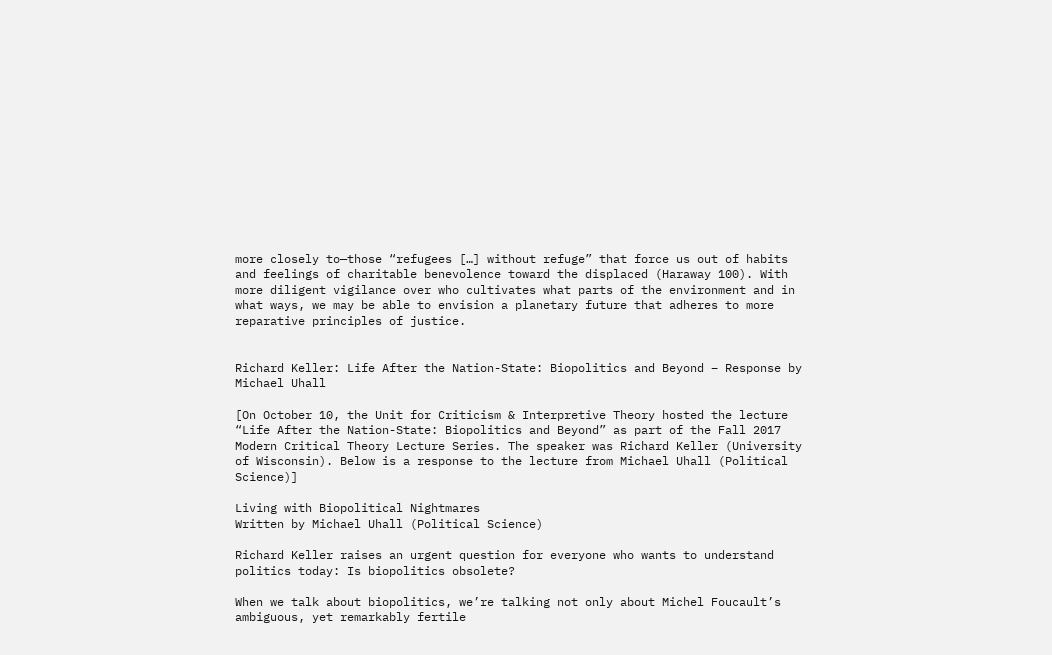more closely to—those “refugees […] without refuge” that force us out of habits and feelings of charitable benevolence toward the displaced (Haraway 100). With more diligent vigilance over who cultivates what parts of the environment and in what ways, we may be able to envision a planetary future that adheres to more reparative principles of justice.


Richard Keller: Life After the Nation-State: Biopolitics and Beyond – Response by Michael Uhall

[On October 10, the Unit for Criticism & Interpretive Theory hosted the lecture “Life After the Nation-State: Biopolitics and Beyond” as part of the Fall 2017 Modern Critical Theory Lecture Series. The speaker was Richard Keller (University of Wisconsin). Below is a response to the lecture from Michael Uhall (Political Science)]

Living with Biopolitical Nightmares
Written by Michael Uhall (Political Science)

Richard Keller raises an urgent question for everyone who wants to understand politics today: Is biopolitics obsolete?

When we talk about biopolitics, we’re talking not only about Michel Foucault’s ambiguous, yet remarkably fertile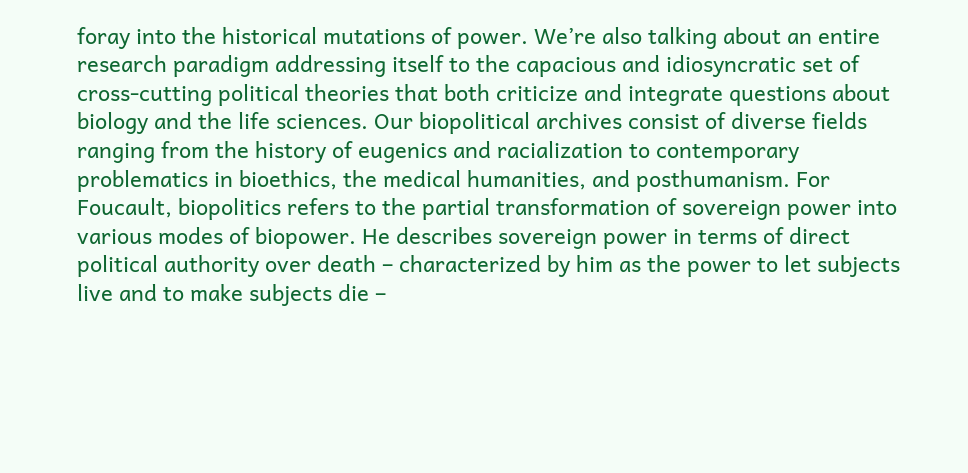foray into the historical mutations of power. We’re also talking about an entire research paradigm addressing itself to the capacious and idiosyncratic set of cross-cutting political theories that both criticize and integrate questions about biology and the life sciences. Our biopolitical archives consist of diverse fields ranging from the history of eugenics and racialization to contemporary problematics in bioethics, the medical humanities, and posthumanism. For Foucault, biopolitics refers to the partial transformation of sovereign power into various modes of biopower. He describes sovereign power in terms of direct political authority over death – characterized by him as the power to let subjects live and to make subjects die –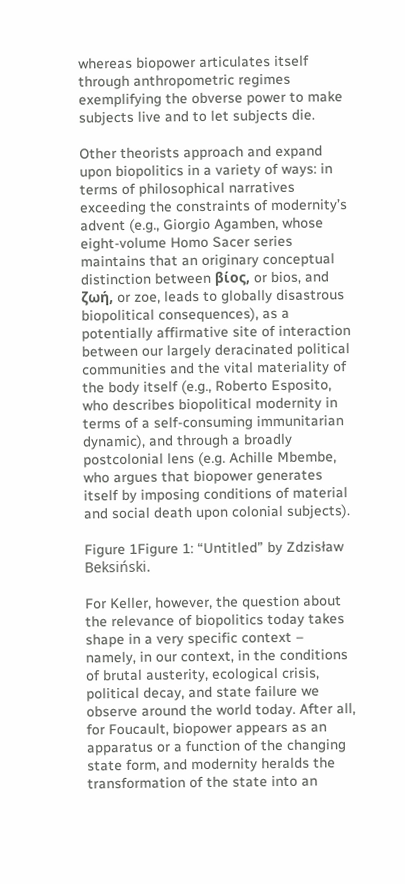whereas biopower articulates itself through anthropometric regimes exemplifying the obverse power to make subjects live and to let subjects die.

Other theorists approach and expand upon biopolitics in a variety of ways: in terms of philosophical narratives exceeding the constraints of modernity’s advent (e.g., Giorgio Agamben, whose eight-volume Homo Sacer series maintains that an originary conceptual distinction between βίος, or bios, and ζωή, or zoe, leads to globally disastrous biopolitical consequences), as a potentially affirmative site of interaction between our largely deracinated political communities and the vital materiality of the body itself (e.g., Roberto Esposito, who describes biopolitical modernity in terms of a self-consuming immunitarian dynamic), and through a broadly postcolonial lens (e.g. Achille Mbembe, who argues that biopower generates itself by imposing conditions of material and social death upon colonial subjects).

Figure 1Figure 1: “Untitled” by Zdzisław Beksiński.

For Keller, however, the question about the relevance of biopolitics today takes shape in a very specific context – namely, in our context, in the conditions of brutal austerity, ecological crisis, political decay, and state failure we observe around the world today. After all, for Foucault, biopower appears as an apparatus or a function of the changing state form, and modernity heralds the transformation of the state into an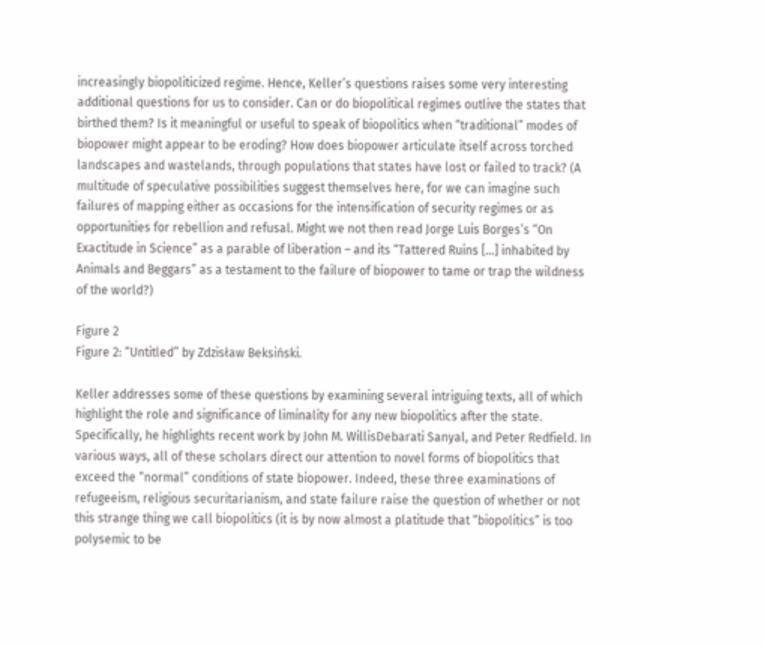increasingly biopoliticized regime. Hence, Keller’s questions raises some very interesting additional questions for us to consider. Can or do biopolitical regimes outlive the states that birthed them? Is it meaningful or useful to speak of biopolitics when “traditional” modes of biopower might appear to be eroding? How does biopower articulate itself across torched landscapes and wastelands, through populations that states have lost or failed to track? (A multitude of speculative possibilities suggest themselves here, for we can imagine such failures of mapping either as occasions for the intensification of security regimes or as opportunities for rebellion and refusal. Might we not then read Jorge Luis Borges’s “On Exactitude in Science” as a parable of liberation – and its “Tattered Ruins […] inhabited by Animals and Beggars” as a testament to the failure of biopower to tame or trap the wildness of the world?)

Figure 2
Figure 2: “Untitled” by Zdzisław Beksiński.

Keller addresses some of these questions by examining several intriguing texts, all of which highlight the role and significance of liminality for any new biopolitics after the state. Specifically, he highlights recent work by John M. WillisDebarati Sanyal, and Peter Redfield. In various ways, all of these scholars direct our attention to novel forms of biopolitics that exceed the “normal” conditions of state biopower. Indeed, these three examinations of refugeeism, religious securitarianism, and state failure raise the question of whether or not this strange thing we call biopolitics (it is by now almost a platitude that “biopolitics” is too polysemic to be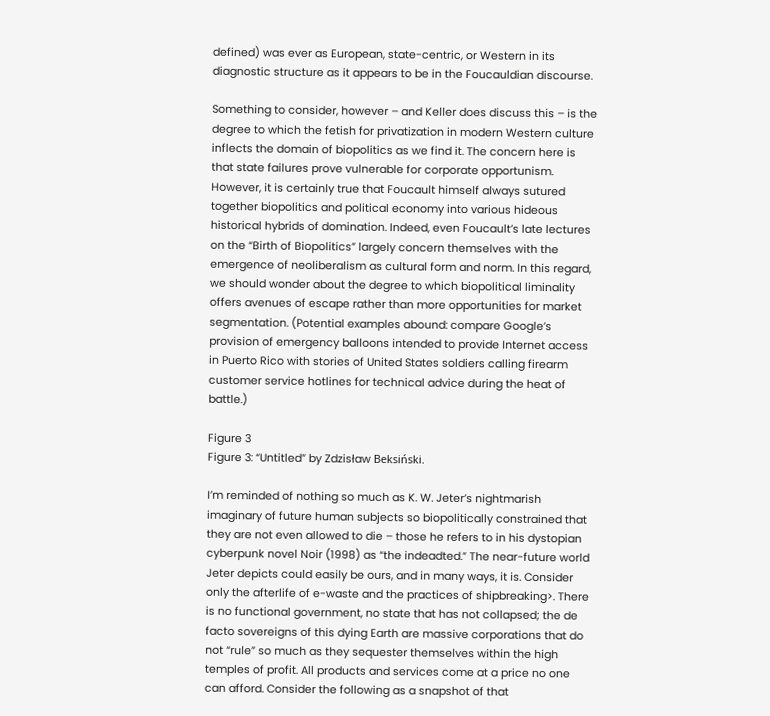defined) was ever as European, state-centric, or Western in its diagnostic structure as it appears to be in the Foucauldian discourse.

Something to consider, however – and Keller does discuss this – is the degree to which the fetish for privatization in modern Western culture inflects the domain of biopolitics as we find it. The concern here is that state failures prove vulnerable for corporate opportunism. However, it is certainly true that Foucault himself always sutured together biopolitics and political economy into various hideous historical hybrids of domination. Indeed, even Foucault’s late lectures on the “Birth of Biopolitics” largely concern themselves with the emergence of neoliberalism as cultural form and norm. In this regard, we should wonder about the degree to which biopolitical liminality offers avenues of escape rather than more opportunities for market segmentation. (Potential examples abound: compare Google’s provision of emergency balloons intended to provide Internet access in Puerto Rico with stories of United States soldiers calling firearm customer service hotlines for technical advice during the heat of battle.)

Figure 3
Figure 3: “Untitled” by Zdzisław Beksiński.

I’m reminded of nothing so much as K. W. Jeter’s nightmarish imaginary of future human subjects so biopolitically constrained that they are not even allowed to die – those he refers to in his dystopian cyberpunk novel Noir (1998) as “the indeadted.” The near-future world Jeter depicts could easily be ours, and in many ways, it is. Consider only the afterlife of e-waste and the practices of shipbreaking>. There is no functional government, no state that has not collapsed; the de facto sovereigns of this dying Earth are massive corporations that do not “rule” so much as they sequester themselves within the high temples of profit. All products and services come at a price no one can afford. Consider the following as a snapshot of that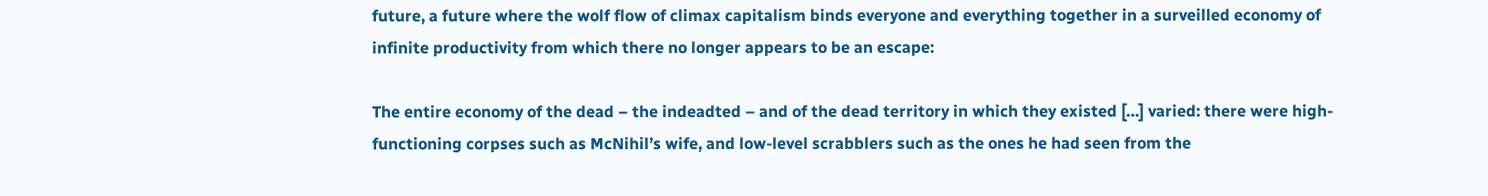future, a future where the wolf flow of climax capitalism binds everyone and everything together in a surveilled economy of infinite productivity from which there no longer appears to be an escape:

The entire economy of the dead – the indeadted – and of the dead territory in which they existed […] varied: there were high-functioning corpses such as McNihil’s wife, and low-level scrabblers such as the ones he had seen from the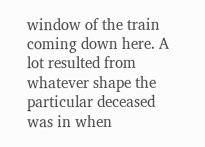window of the train coming down here. A lot resulted from whatever shape the particular deceased was in when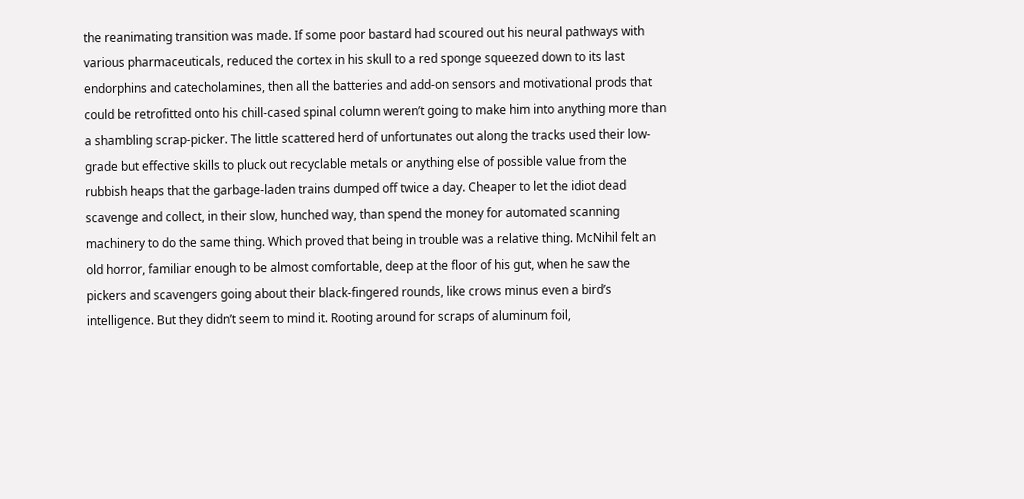the reanimating transition was made. If some poor bastard had scoured out his neural pathways with various pharmaceuticals, reduced the cortex in his skull to a red sponge squeezed down to its last endorphins and catecholamines, then all the batteries and add-on sensors and motivational prods that could be retrofitted onto his chill-cased spinal column weren’t going to make him into anything more than a shambling scrap-picker. The little scattered herd of unfortunates out along the tracks used their low-grade but effective skills to pluck out recyclable metals or anything else of possible value from the rubbish heaps that the garbage-laden trains dumped off twice a day. Cheaper to let the idiot dead scavenge and collect, in their slow, hunched way, than spend the money for automated scanning machinery to do the same thing. Which proved that being in trouble was a relative thing. McNihil felt an old horror, familiar enough to be almost comfortable, deep at the floor of his gut, when he saw the pickers and scavengers going about their black-fingered rounds, like crows minus even a bird’s intelligence. But they didn’t seem to mind it. Rooting around for scraps of aluminum foil,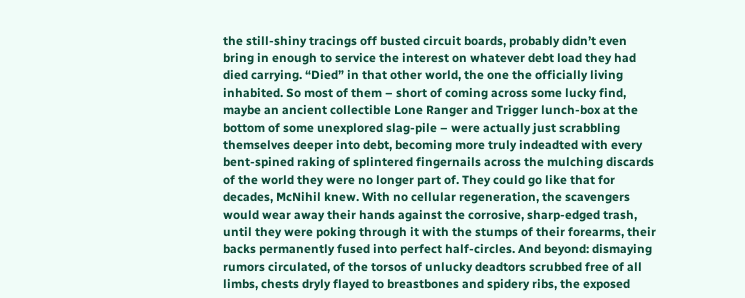the still-shiny tracings off busted circuit boards, probably didn’t even bring in enough to service the interest on whatever debt load they had died carrying. “Died” in that other world, the one the officially living inhabited. So most of them – short of coming across some lucky find, maybe an ancient collectible Lone Ranger and Trigger lunch-box at the bottom of some unexplored slag-pile – were actually just scrabbling themselves deeper into debt, becoming more truly indeadted with every bent-spined raking of splintered fingernails across the mulching discards of the world they were no longer part of. They could go like that for decades, McNihil knew. With no cellular regeneration, the scavengers would wear away their hands against the corrosive, sharp-edged trash, until they were poking through it with the stumps of their forearms, their backs permanently fused into perfect half-circles. And beyond: dismaying rumors circulated, of the torsos of unlucky deadtors scrubbed free of all limbs, chests dryly flayed to breastbones and spidery ribs, the exposed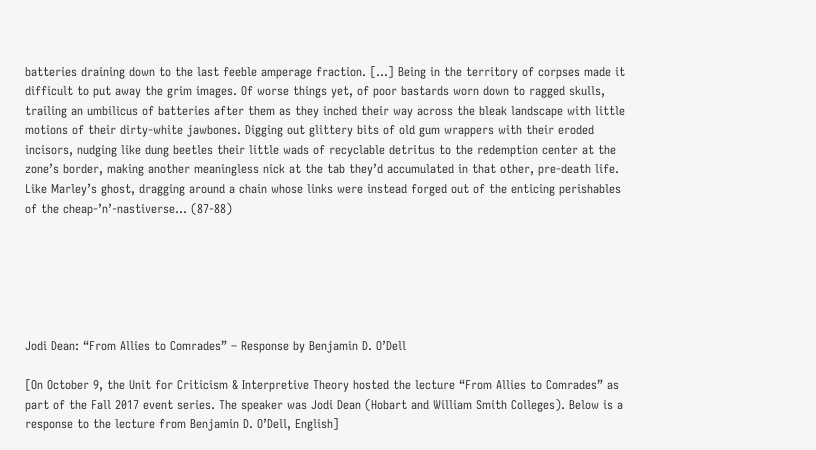batteries draining down to the last feeble amperage fraction. […] Being in the territory of corpses made it difficult to put away the grim images. Of worse things yet, of poor bastards worn down to ragged skulls, trailing an umbilicus of batteries after them as they inched their way across the bleak landscape with little motions of their dirty-white jawbones. Digging out glittery bits of old gum wrappers with their eroded incisors, nudging like dung beetles their little wads of recyclable detritus to the redemption center at the zone’s border, making another meaningless nick at the tab they’d accumulated in that other, pre-death life. Like Marley’s ghost, dragging around a chain whose links were instead forged out of the enticing perishables of the cheap-’n’-nastiverse… (87-88)






Jodi Dean: “From Allies to Comrades” – Response by Benjamin D. O’Dell

[On October 9, the Unit for Criticism & Interpretive Theory hosted the lecture “From Allies to Comrades” as part of the Fall 2017 event series. The speaker was Jodi Dean (Hobart and William Smith Colleges). Below is a response to the lecture from Benjamin D. O’Dell, English]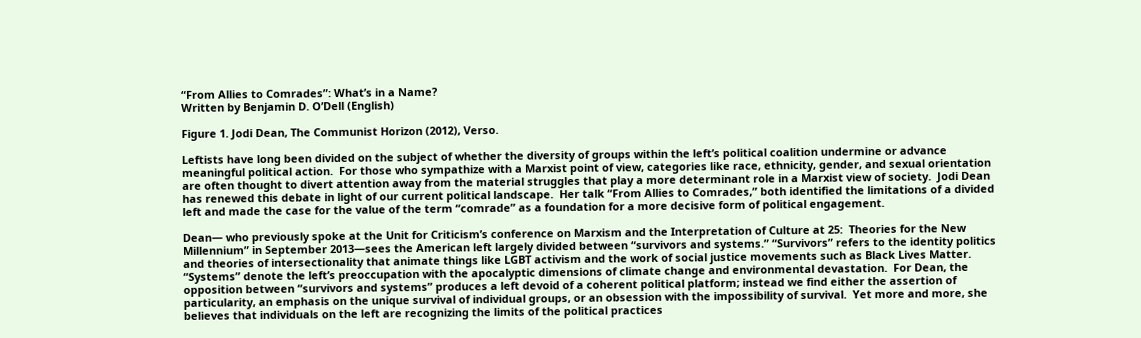“From Allies to Comrades”: What’s in a Name?
Written by Benjamin D. O’Dell (English)

Figure 1. Jodi Dean, The Communist Horizon (2012), Verso.

Leftists have long been divided on the subject of whether the diversity of groups within the left’s political coalition undermine or advance meaningful political action.  For those who sympathize with a Marxist point of view, categories like race, ethnicity, gender, and sexual orientation are often thought to divert attention away from the material struggles that play a more determinant role in a Marxist view of society.  Jodi Dean has renewed this debate in light of our current political landscape.  Her talk “From Allies to Comrades,” both identified the limitations of a divided left and made the case for the value of the term “comrade” as a foundation for a more decisive form of political engagement.

Dean— who previously spoke at the Unit for Criticism’s conference on Marxism and the Interpretation of Culture at 25:  Theories for the New Millennium” in September 2013—sees the American left largely divided between “survivors and systems.” “Survivors” refers to the identity politics and theories of intersectionality that animate things like LGBT activism and the work of social justice movements such as Black Lives Matter.  “Systems” denote the left’s preoccupation with the apocalyptic dimensions of climate change and environmental devastation.  For Dean, the opposition between “survivors and systems” produces a left devoid of a coherent political platform; instead we find either the assertion of particularity, an emphasis on the unique survival of individual groups, or an obsession with the impossibility of survival.  Yet more and more, she believes that individuals on the left are recognizing the limits of the political practices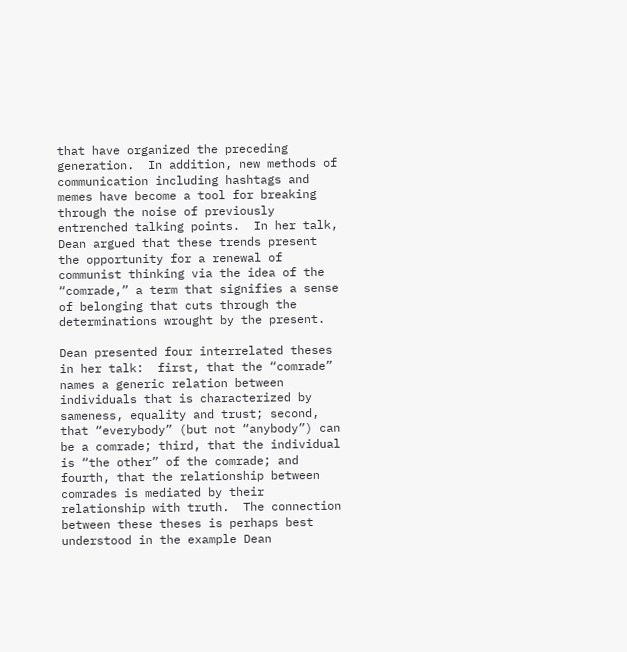that have organized the preceding generation.  In addition, new methods of communication including hashtags and memes have become a tool for breaking through the noise of previously entrenched talking points.  In her talk, Dean argued that these trends present the opportunity for a renewal of communist thinking via the idea of the “comrade,” a term that signifies a sense of belonging that cuts through the determinations wrought by the present.

Dean presented four interrelated theses in her talk:  first, that the “comrade” names a generic relation between individuals that is characterized by sameness, equality and trust; second, that “everybody” (but not “anybody”) can be a comrade; third, that the individual is “the other” of the comrade; and fourth, that the relationship between comrades is mediated by their relationship with truth.  The connection between these theses is perhaps best understood in the example Dean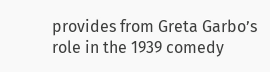provides from Greta Garbo’s role in the 1939 comedy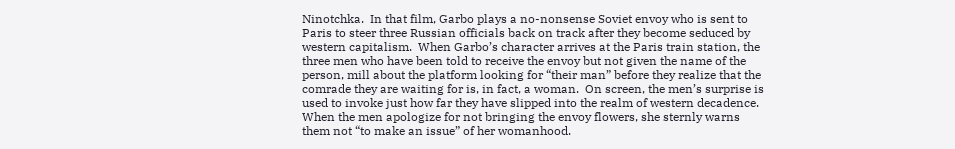Ninotchka.  In that film, Garbo plays a no-nonsense Soviet envoy who is sent to Paris to steer three Russian officials back on track after they become seduced by western capitalism.  When Garbo’s character arrives at the Paris train station, the three men who have been told to receive the envoy but not given the name of the person, mill about the platform looking for “their man” before they realize that the comrade they are waiting for is, in fact, a woman.  On screen, the men’s surprise is used to invoke just how far they have slipped into the realm of western decadence.  When the men apologize for not bringing the envoy flowers, she sternly warns them not “to make an issue” of her womanhood.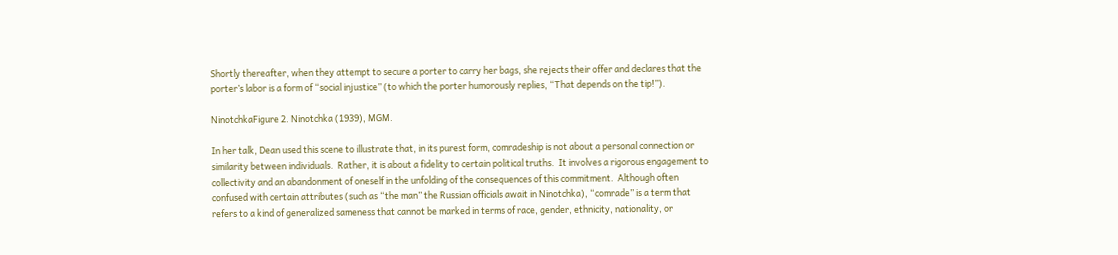Shortly thereafter, when they attempt to secure a porter to carry her bags, she rejects their offer and declares that the porter’s labor is a form of “social injustice” (to which the porter humorously replies, “That depends on the tip!”).

NinotchkaFigure 2. Ninotchka (1939), MGM.

In her talk, Dean used this scene to illustrate that, in its purest form, comradeship is not about a personal connection or similarity between individuals.  Rather, it is about a fidelity to certain political truths.  It involves a rigorous engagement to collectivity and an abandonment of oneself in the unfolding of the consequences of this commitment.  Although often confused with certain attributes (such as “the man” the Russian officials await in Ninotchka), “comrade” is a term that refers to a kind of generalized sameness that cannot be marked in terms of race, gender, ethnicity, nationality, or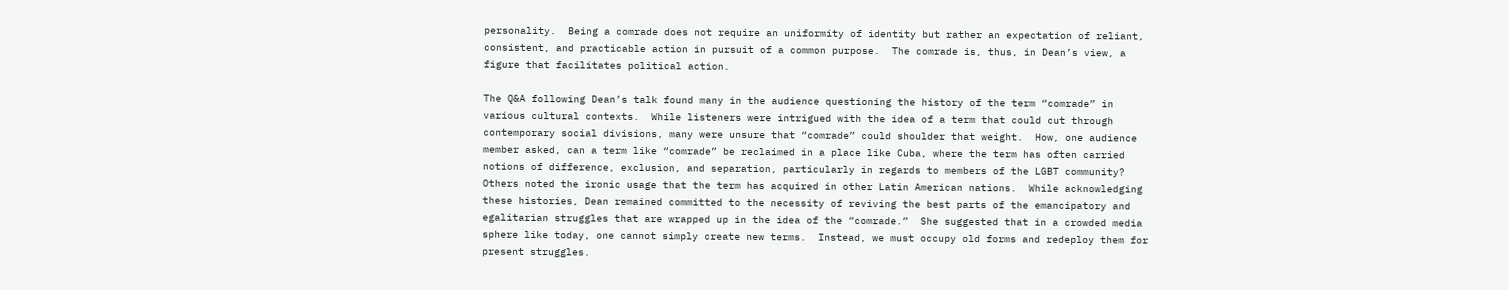personality.  Being a comrade does not require an uniformity of identity but rather an expectation of reliant, consistent, and practicable action in pursuit of a common purpose.  The comrade is, thus, in Dean’s view, a figure that facilitates political action.

The Q&A following Dean’s talk found many in the audience questioning the history of the term “comrade” in various cultural contexts.  While listeners were intrigued with the idea of a term that could cut through contemporary social divisions, many were unsure that “comrade” could shoulder that weight.  How, one audience member asked, can a term like “comrade” be reclaimed in a place like Cuba, where the term has often carried notions of difference, exclusion, and separation, particularly in regards to members of the LGBT community?  Others noted the ironic usage that the term has acquired in other Latin American nations.  While acknowledging these histories, Dean remained committed to the necessity of reviving the best parts of the emancipatory and egalitarian struggles that are wrapped up in the idea of the “comrade.”  She suggested that in a crowded media sphere like today, one cannot simply create new terms.  Instead, we must occupy old forms and redeploy them for present struggles.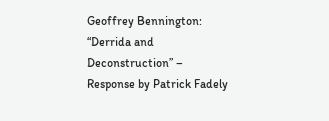Geoffrey Bennington: “Derrida and Deconstruction” – Response by Patrick Fadely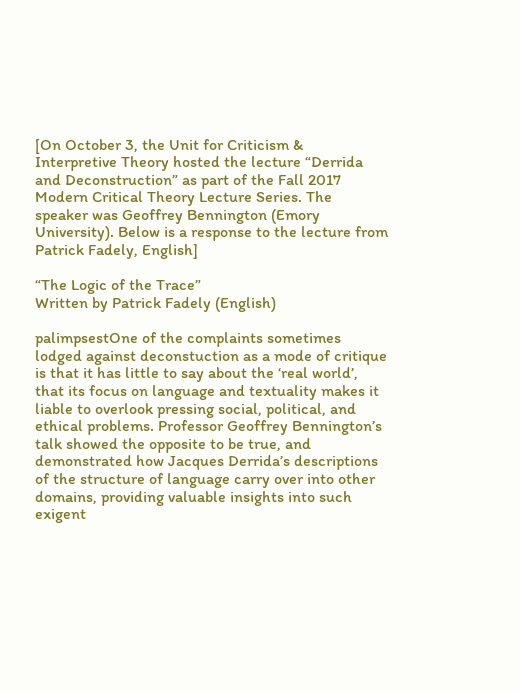[On October 3, the Unit for Criticism & Interpretive Theory hosted the lecture “Derrida and Deconstruction” as part of the Fall 2017 Modern Critical Theory Lecture Series. The speaker was Geoffrey Bennington (Emory University). Below is a response to the lecture from Patrick Fadely, English]

“The Logic of the Trace”
Written by Patrick Fadely (English)

palimpsestOne of the complaints sometimes lodged against deconstuction as a mode of critique is that it has little to say about the ‘real world’, that its focus on language and textuality makes it liable to overlook pressing social, political, and ethical problems. Professor Geoffrey Bennington’s talk showed the opposite to be true, and demonstrated how Jacques Derrida’s descriptions of the structure of language carry over into other domains, providing valuable insights into such exigent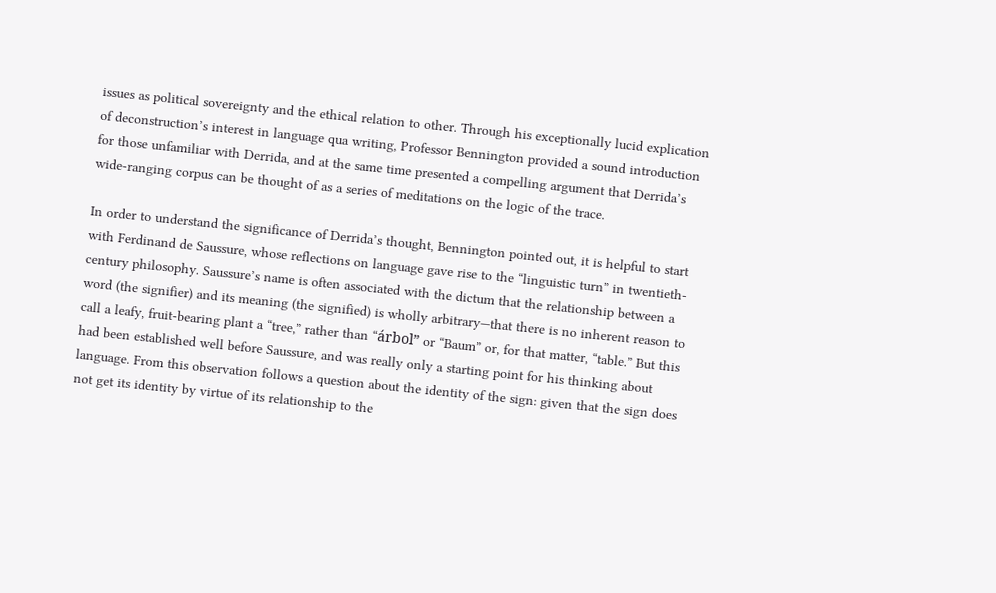issues as political sovereignty and the ethical relation to other. Through his exceptionally lucid explication of deconstruction’s interest in language qua writing, Professor Bennington provided a sound introduction for those unfamiliar with Derrida, and at the same time presented a compelling argument that Derrida’s wide-ranging corpus can be thought of as a series of meditations on the logic of the trace.

In order to understand the significance of Derrida’s thought, Bennington pointed out, it is helpful to start with Ferdinand de Saussure, whose reflections on language gave rise to the “linguistic turn” in twentieth-century philosophy. Saussure’s name is often associated with the dictum that the relationship between a word (the signifier) and its meaning (the signified) is wholly arbitrary—that there is no inherent reason to call a leafy, fruit-bearing plant a “tree,” rather than “árbol” or “Baum” or, for that matter, “table.” But this had been established well before Saussure, and was really only a starting point for his thinking about language. From this observation follows a question about the identity of the sign: given that the sign does not get its identity by virtue of its relationship to the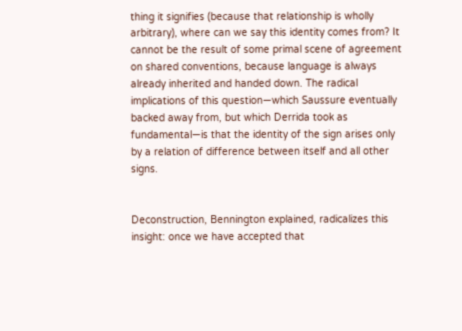thing it signifies (because that relationship is wholly arbitrary), where can we say this identity comes from? It cannot be the result of some primal scene of agreement on shared conventions, because language is always already inherited and handed down. The radical implications of this question—which Saussure eventually backed away from, but which Derrida took as fundamental—is that the identity of the sign arises only by a relation of difference between itself and all other signs.


Deconstruction, Bennington explained, radicalizes this insight: once we have accepted that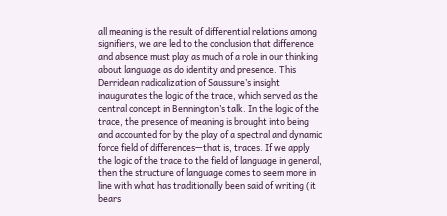all meaning is the result of differential relations among signifiers, we are led to the conclusion that difference and absence must play as much of a role in our thinking about language as do identity and presence. This Derridean radicalization of Saussure’s insight inaugurates the logic of the trace, which served as the central concept in Bennington’s talk. In the logic of the trace, the presence of meaning is brought into being and accounted for by the play of a spectral and dynamic force field of differences—that is, traces. If we apply the logic of the trace to the field of language in general, then the structure of language comes to seem more in line with what has traditionally been said of writing (it bears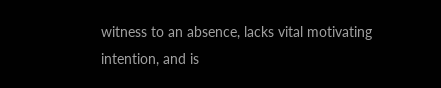witness to an absence, lacks vital motivating intention, and is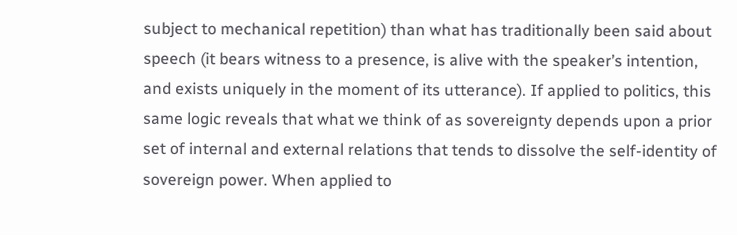subject to mechanical repetition) than what has traditionally been said about speech (it bears witness to a presence, is alive with the speaker’s intention, and exists uniquely in the moment of its utterance). If applied to politics, this same logic reveals that what we think of as sovereignty depends upon a prior set of internal and external relations that tends to dissolve the self-identity of sovereign power. When applied to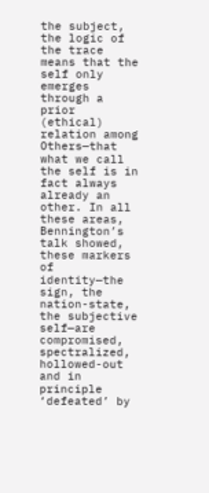the subject, the logic of the trace means that the self only emerges through a prior (ethical) relation among Others—that what we call the self is in fact always already an other. In all these areas, Bennington’s talk showed, these markers of identity—the sign, the nation-state, the subjective self—are compromised, spectralized, hollowed-out and in principle ‘defeated’ by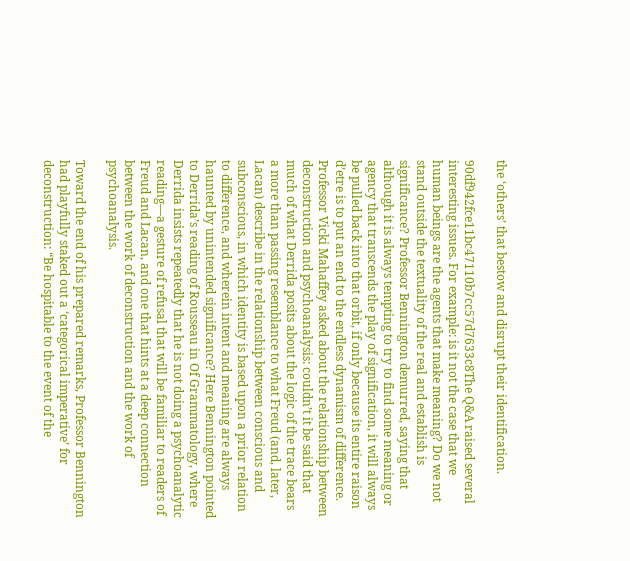the ‘others’ that bestow and disrupt their identification.

90df942fce11bc47110b7cc57d7633c8The Q&A raised several interesting issues. For example: is it not the case that we human beings are the agents that make meaning? Do we not stand outside the textuality of the real and establish is significance? Professor Bennington demurred, saying that although it is always tempting to try to find some meaning or agency that transcends the play of signification, it will always be pulled back into that orbit, if only because its entire raison d’etre is to put an end to the endless dynamism of difference. Professor Vicki Mahaffey asked about the relationship between deconstruction and psychoanalysis: couldn’t it be said that much of what Derrida posits about the logic of the trace bears a more than passing resemblance to what Freud (and, later, Lacan) describe in the relationship between conscious and subconscious, in which identity is based upon a prior relation to difference, and wherein intent and meaning are always haunted by unintended significance? Here Bennington pointed to Derrida’s reading of Rousseau in Of Grammatology, where Derrida insists repeatedly that he is not doing a psychoanalytic reading—a gesture of refusal that will be familiar to readers of Freud and Lacan, and one that hints at a deep connection between the work of deconstruction and the work of psychoanalysis.

Toward the end of his prepared remarks, Professor Bennington had playfully staked out a ‘categorical imperative’ for deconstruction: “Be hospitable to the event of the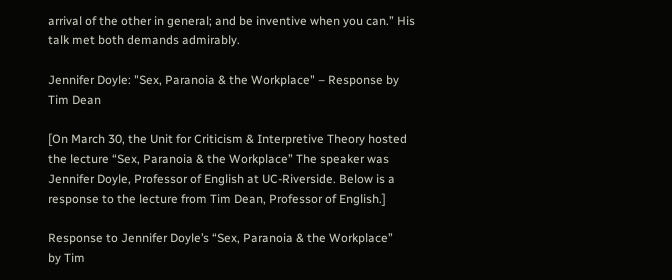arrival of the other in general; and be inventive when you can.” His talk met both demands admirably.

Jennifer Doyle: "Sex, Paranoia & the Workplace" – Response by Tim Dean

[On March 30, the Unit for Criticism & Interpretive Theory hosted the lecture “Sex, Paranoia & the Workplace” The speaker was Jennifer Doyle, Professor of English at UC-Riverside. Below is a response to the lecture from Tim Dean, Professor of English.]

Response to Jennifer Doyle’s “Sex, Paranoia & the Workplace”
by Tim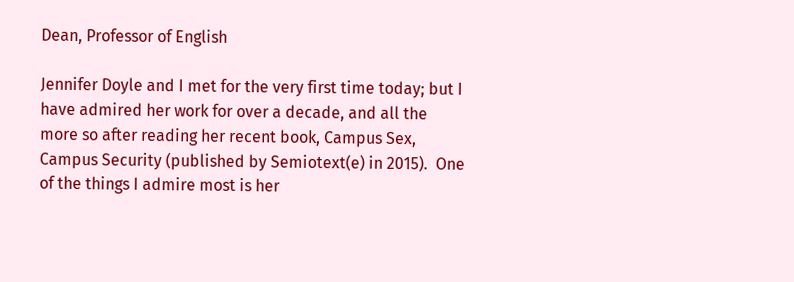Dean, Professor of English

Jennifer Doyle and I met for the very first time today; but I have admired her work for over a decade, and all the more so after reading her recent book, Campus Sex, Campus Security (published by Semiotext(e) in 2015).  One of the things I admire most is her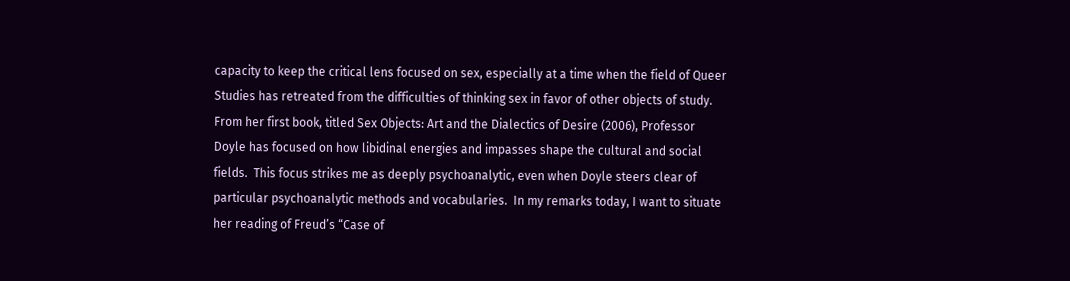capacity to keep the critical lens focused on sex, especially at a time when the field of Queer Studies has retreated from the difficulties of thinking sex in favor of other objects of study.  From her first book, titled Sex Objects: Art and the Dialectics of Desire (2006), Professor Doyle has focused on how libidinal energies and impasses shape the cultural and social fields.  This focus strikes me as deeply psychoanalytic, even when Doyle steers clear of particular psychoanalytic methods and vocabularies.  In my remarks today, I want to situate her reading of Freud’s “Case of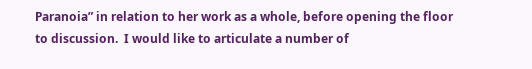Paranoia” in relation to her work as a whole, before opening the floor to discussion.  I would like to articulate a number of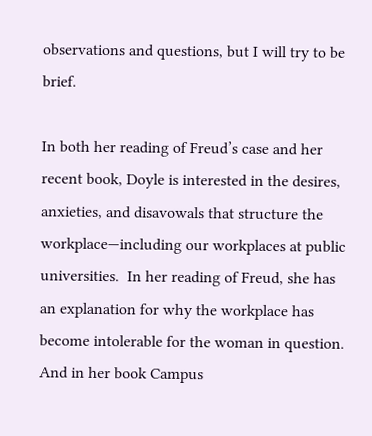observations and questions, but I will try to be brief.

In both her reading of Freud’s case and her recent book, Doyle is interested in the desires, anxieties, and disavowals that structure the workplace—including our workplaces at public universities.  In her reading of Freud, she has an explanation for why the workplace has become intolerable for the woman in question.  And in her book Campus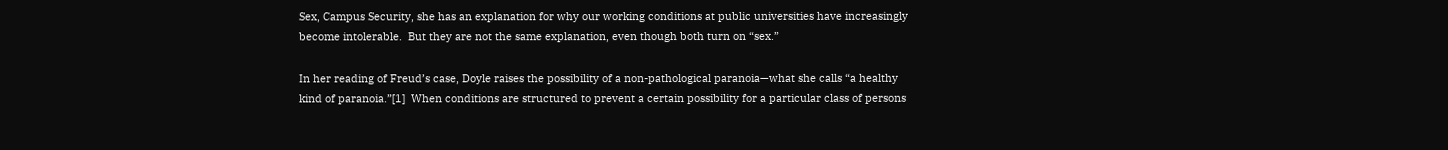Sex, Campus Security, she has an explanation for why our working conditions at public universities have increasingly become intolerable.  But they are not the same explanation, even though both turn on “sex.”

In her reading of Freud’s case, Doyle raises the possibility of a non-pathological paranoia—what she calls “a healthy kind of paranoia.”[1]  When conditions are structured to prevent a certain possibility for a particular class of persons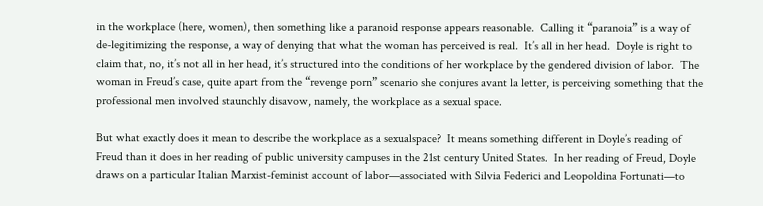in the workplace (here, women), then something like a paranoid response appears reasonable.  Calling it “paranoia” is a way of de-legitimizing the response, a way of denying that what the woman has perceived is real.  It’s all in her head.  Doyle is right to claim that, no, it’s not all in her head, it’s structured into the conditions of her workplace by the gendered division of labor.  The woman in Freud’s case, quite apart from the “revenge porn” scenario she conjures avant la letter, is perceiving something that the professional men involved staunchly disavow, namely, the workplace as a sexual space.

But what exactly does it mean to describe the workplace as a sexualspace?  It means something different in Doyle’s reading of Freud than it does in her reading of public university campuses in the 21st century United States.  In her reading of Freud, Doyle draws on a particular Italian Marxist-feminist account of labor—associated with Silvia Federici and Leopoldina Fortunati—to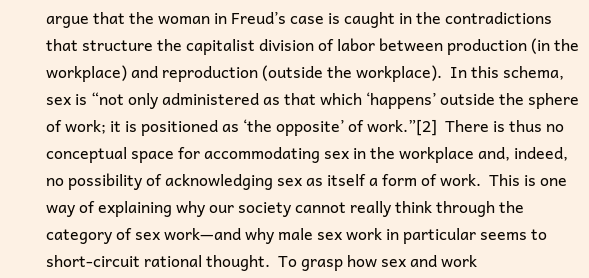argue that the woman in Freud’s case is caught in the contradictions that structure the capitalist division of labor between production (in the workplace) and reproduction (outside the workplace).  In this schema, sex is “not only administered as that which ‘happens’ outside the sphere of work; it is positioned as ‘the opposite’ of work.”[2]  There is thus no conceptual space for accommodating sex in the workplace and, indeed, no possibility of acknowledging sex as itself a form of work.  This is one way of explaining why our society cannot really think through the category of sex work—and why male sex work in particular seems to short-circuit rational thought.  To grasp how sex and work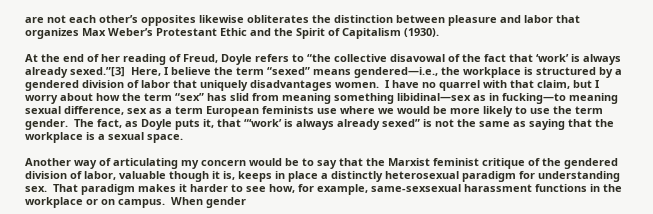are not each other’s opposites likewise obliterates the distinction between pleasure and labor that organizes Max Weber’s Protestant Ethic and the Spirit of Capitalism (1930).

At the end of her reading of Freud, Doyle refers to “the collective disavowal of the fact that ‘work’ is always already sexed.”[3]  Here, I believe the term “sexed” means gendered—i.e., the workplace is structured by a gendered division of labor that uniquely disadvantages women.  I have no quarrel with that claim, but I worry about how the term “sex” has slid from meaning something libidinal—sex as in fucking—to meaning sexual difference, sex as a term European feminists use where we would be more likely to use the term gender.  The fact, as Doyle puts it, that “‘work’ is always already sexed” is not the same as saying that the workplace is a sexual space.

Another way of articulating my concern would be to say that the Marxist feminist critique of the gendered division of labor, valuable though it is, keeps in place a distinctly heterosexual paradigm for understanding sex.  That paradigm makes it harder to see how, for example, same-sexsexual harassment functions in the workplace or on campus.  When gender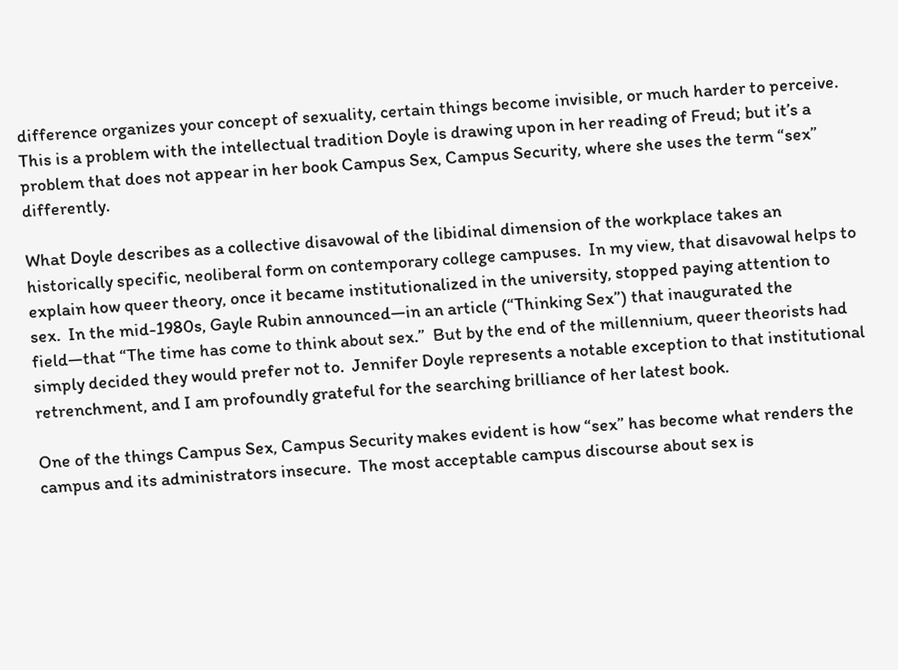difference organizes your concept of sexuality, certain things become invisible, or much harder to perceive.  This is a problem with the intellectual tradition Doyle is drawing upon in her reading of Freud; but it’s a problem that does not appear in her book Campus Sex, Campus Security, where she uses the term “sex” differently.

What Doyle describes as a collective disavowal of the libidinal dimension of the workplace takes an historically specific, neoliberal form on contemporary college campuses.  In my view, that disavowal helps to explain how queer theory, once it became institutionalized in the university, stopped paying attention to sex.  In the mid-1980s, Gayle Rubin announced—in an article (“Thinking Sex”) that inaugurated the field—that “The time has come to think about sex.”  But by the end of the millennium, queer theorists had simply decided they would prefer not to.  Jennifer Doyle represents a notable exception to that institutional retrenchment, and I am profoundly grateful for the searching brilliance of her latest book.

One of the things Campus Sex, Campus Security makes evident is how “sex” has become what renders the campus and its administrators insecure.  The most acceptable campus discourse about sex is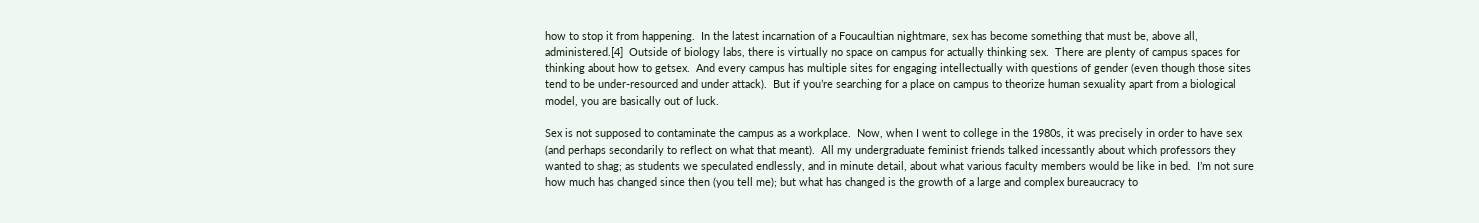how to stop it from happening.  In the latest incarnation of a Foucaultian nightmare, sex has become something that must be, above all, administered.[4]  Outside of biology labs, there is virtually no space on campus for actually thinking sex.  There are plenty of campus spaces for thinking about how to getsex.  And every campus has multiple sites for engaging intellectually with questions of gender (even though those sites tend to be under-resourced and under attack).  But if you’re searching for a place on campus to theorize human sexuality apart from a biological model, you are basically out of luck.

Sex is not supposed to contaminate the campus as a workplace.  Now, when I went to college in the 1980s, it was precisely in order to have sex (and perhaps secondarily to reflect on what that meant).  All my undergraduate feminist friends talked incessantly about which professors they wanted to shag; as students we speculated endlessly, and in minute detail, about what various faculty members would be like in bed.  I’m not sure how much has changed since then (you tell me); but what has changed is the growth of a large and complex bureaucracy to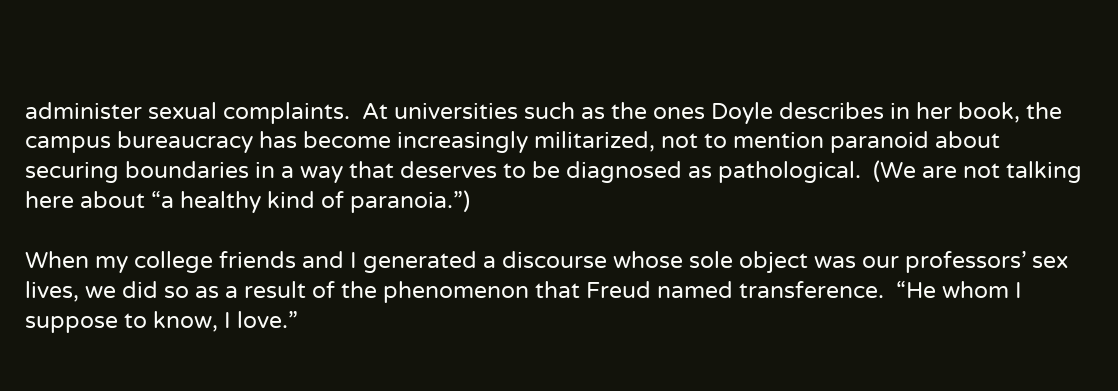administer sexual complaints.  At universities such as the ones Doyle describes in her book, the campus bureaucracy has become increasingly militarized, not to mention paranoid about securing boundaries in a way that deserves to be diagnosed as pathological.  (We are not talking here about “a healthy kind of paranoia.”)

When my college friends and I generated a discourse whose sole object was our professors’ sex lives, we did so as a result of the phenomenon that Freud named transference.  “He whom I suppose to know, I love.”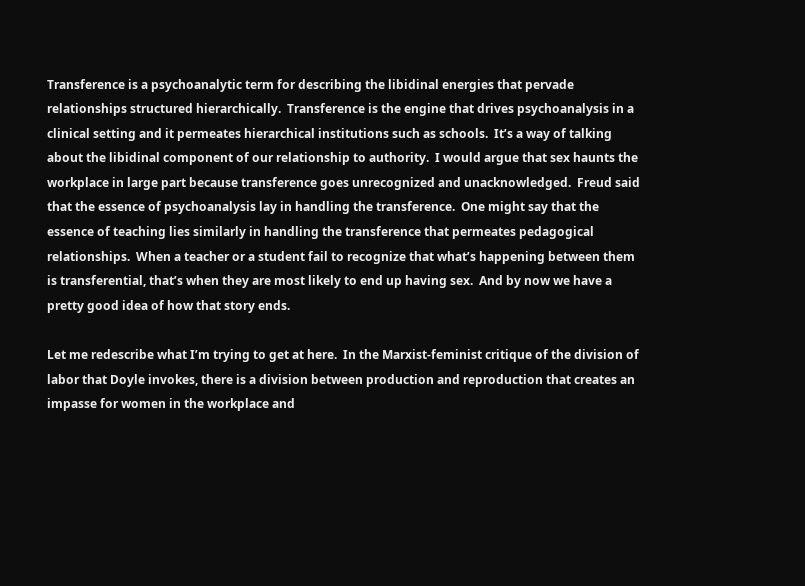Transference is a psychoanalytic term for describing the libidinal energies that pervade relationships structured hierarchically.  Transference is the engine that drives psychoanalysis in a clinical setting and it permeates hierarchical institutions such as schools.  It’s a way of talking about the libidinal component of our relationship to authority.  I would argue that sex haunts the workplace in large part because transference goes unrecognized and unacknowledged.  Freud said that the essence of psychoanalysis lay in handling the transference.  One might say that the essence of teaching lies similarly in handling the transference that permeates pedagogical relationships.  When a teacher or a student fail to recognize that what’s happening between them is transferential, that’s when they are most likely to end up having sex.  And by now we have a pretty good idea of how that story ends.

Let me redescribe what I’m trying to get at here.  In the Marxist-feminist critique of the division of labor that Doyle invokes, there is a division between production and reproduction that creates an impasse for women in the workplace and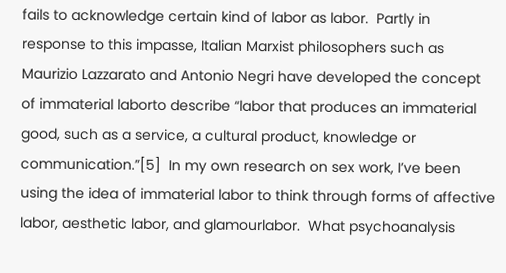fails to acknowledge certain kind of labor as labor.  Partly in response to this impasse, Italian Marxist philosophers such as Maurizio Lazzarato and Antonio Negri have developed the concept of immaterial laborto describe “labor that produces an immaterial good, such as a service, a cultural product, knowledge or communication.”[5]  In my own research on sex work, I’ve been using the idea of immaterial labor to think through forms of affective labor, aesthetic labor, and glamourlabor.  What psychoanalysis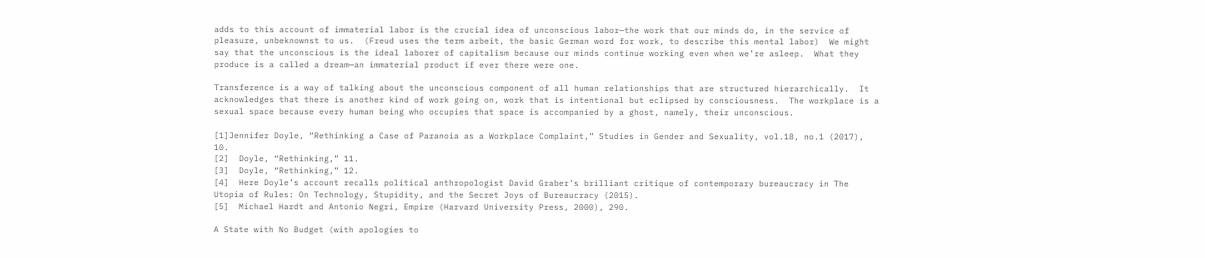adds to this account of immaterial labor is the crucial idea of unconscious labor—the work that our minds do, in the service of pleasure, unbeknownst to us.  (Freud uses the term arbeit, the basic German word for work, to describe this mental labor)  We might say that the unconscious is the ideal laborer of capitalism because our minds continue working even when we’re asleep.  What they produce is a called a dream—an immaterial product if ever there were one.

Transference is a way of talking about the unconscious component of all human relationships that are structured hierarchically.  It acknowledges that there is another kind of work going on, work that is intentional but eclipsed by consciousness.  The workplace is a sexual space because every human being who occupies that space is accompanied by a ghost, namely, their unconscious.

[1]Jennifer Doyle, “Rethinking a Case of Paranoia as a Workplace Complaint,” Studies in Gender and Sexuality, vol.18, no.1 (2017), 10.
[2]  Doyle, “Rethinking,” 11.
[3]  Doyle, “Rethinking,” 12.
[4]  Here Doyle’s account recalls political anthropologist David Graber’s brilliant critique of contemporary bureaucracy in The Utopia of Rules: On Technology, Stupidity, and the Secret Joys of Bureaucracy (2015).
[5]  Michael Hardt and Antonio Negri, Empire (Harvard University Press, 2000), 290.

A State with No Budget (with apologies to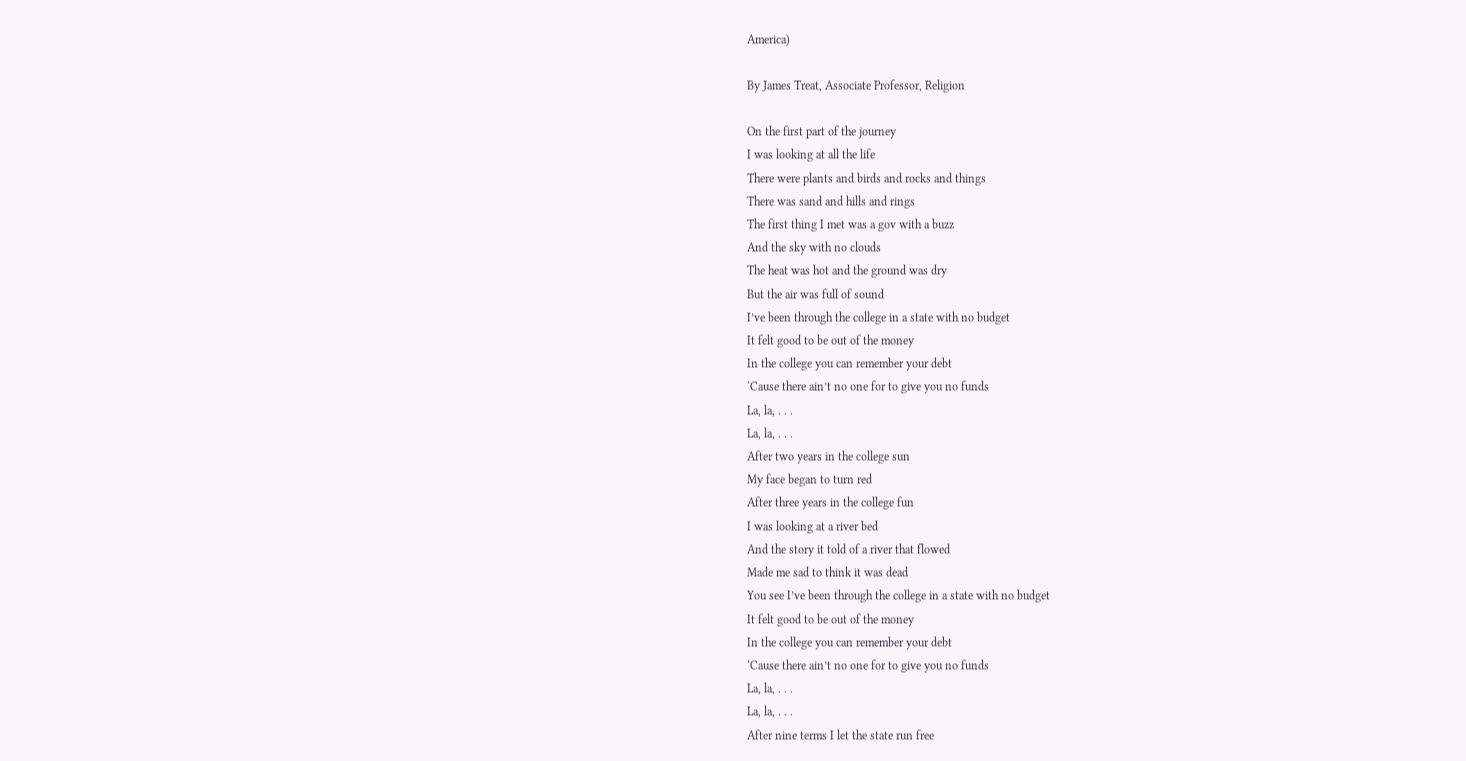America)

By James Treat, Associate Professor, Religion

On the first part of the journey
I was looking at all the life
There were plants and birds and rocks and things
There was sand and hills and rings
The first thing I met was a gov with a buzz
And the sky with no clouds
The heat was hot and the ground was dry
But the air was full of sound
I’ve been through the college in a state with no budget
It felt good to be out of the money
In the college you can remember your debt
‘Cause there ain’t no one for to give you no funds
La, la, . . .
La, la, . . .
After two years in the college sun
My face began to turn red
After three years in the college fun
I was looking at a river bed
And the story it told of a river that flowed
Made me sad to think it was dead
You see I’ve been through the college in a state with no budget
It felt good to be out of the money
In the college you can remember your debt
‘Cause there ain’t no one for to give you no funds
La, la, . . .
La, la, . . .
After nine terms I let the state run free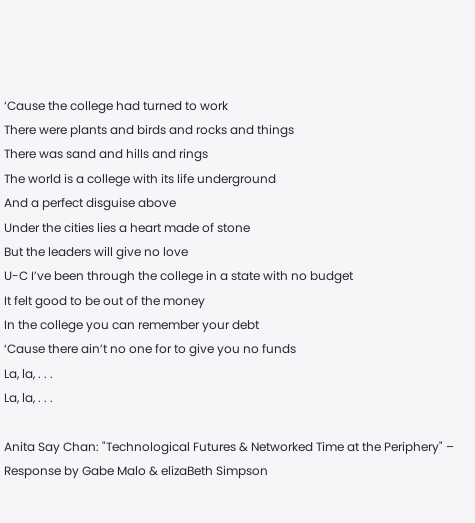‘Cause the college had turned to work
There were plants and birds and rocks and things
There was sand and hills and rings
The world is a college with its life underground
And a perfect disguise above
Under the cities lies a heart made of stone
But the leaders will give no love
U-C I’ve been through the college in a state with no budget
It felt good to be out of the money
In the college you can remember your debt
‘Cause there ain’t no one for to give you no funds
La, la, . . .
La, la, . . .

Anita Say Chan: "Technological Futures & Networked Time at the Periphery" – Response by Gabe Malo & elizaBeth Simpson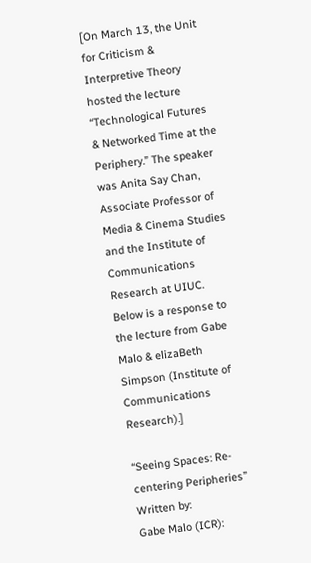[On March 13, the Unit for Criticism & Interpretive Theory hosted the lecture “Technological Futures & Networked Time at the Periphery.” The speaker was Anita Say Chan, Associate Professor of Media & Cinema Studies and the Institute of Communications Research at UIUC. Below is a response to the lecture from Gabe Malo & elizaBeth Simpson (Institute of Communications Research).]

“Seeing Spaces: Re-centering Peripheries”
Written by:
Gabe Malo (ICR):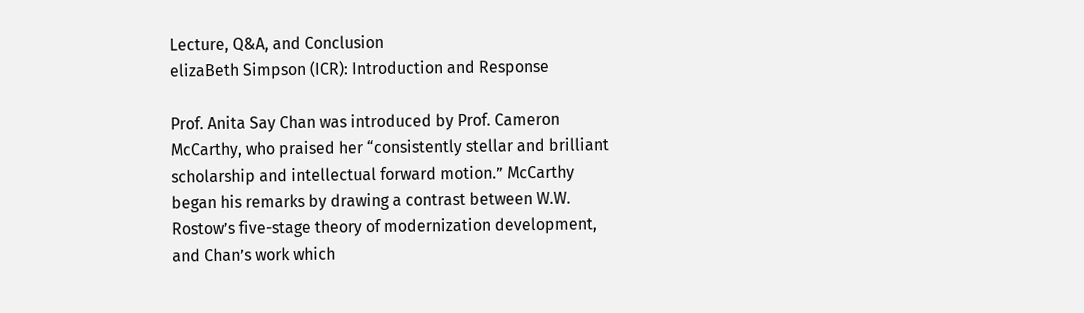Lecture, Q&A, and Conclusion
elizaBeth Simpson (ICR): Introduction and Response

Prof. Anita Say Chan was introduced by Prof. Cameron McCarthy, who praised her “consistently stellar and brilliant scholarship and intellectual forward motion.” McCarthy began his remarks by drawing a contrast between W.W. Rostow’s five-stage theory of modernization development, and Chan’s work which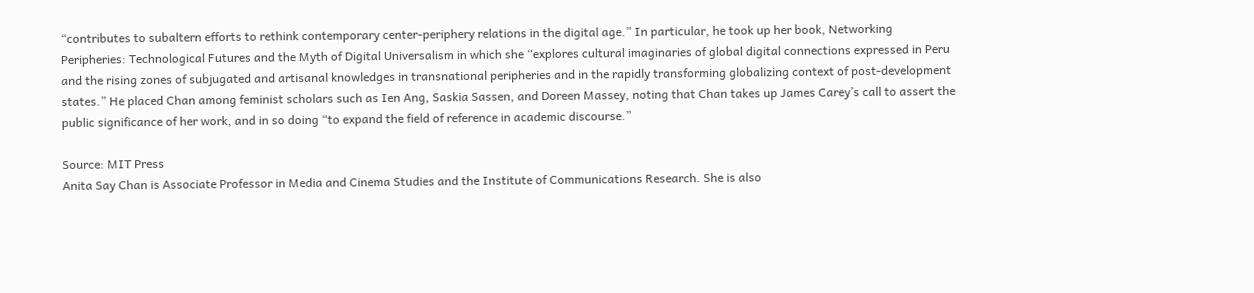“contributes to subaltern efforts to rethink contemporary center-periphery relations in the digital age.” In particular, he took up her book, Networking Peripheries: Technological Futures and the Myth of Digital Universalism in which she “explores cultural imaginaries of global digital connections expressed in Peru and the rising zones of subjugated and artisanal knowledges in transnational peripheries and in the rapidly transforming globalizing context of post-development states.” He placed Chan among feminist scholars such as Ien Ang, Saskia Sassen, and Doreen Massey, noting that Chan takes up James Carey’s call to assert the public significance of her work, and in so doing “to expand the field of reference in academic discourse.”

Source: MIT Press
Anita Say Chan is Associate Professor in Media and Cinema Studies and the Institute of Communications Research. She is also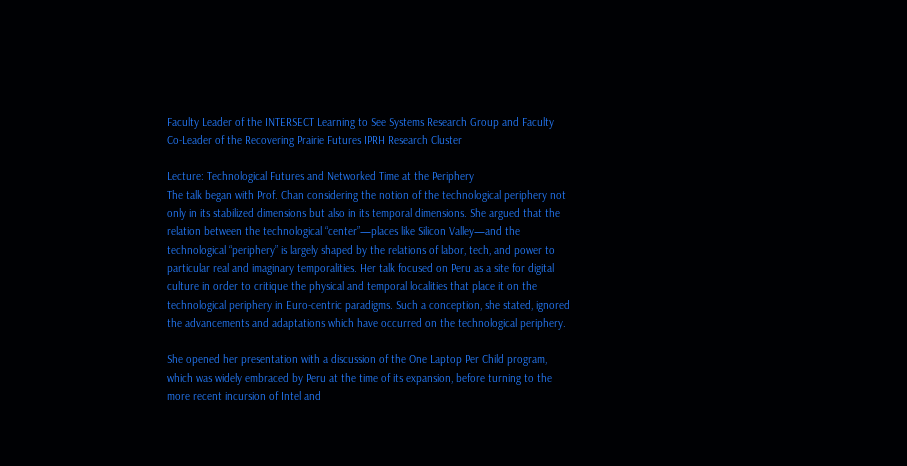Faculty Leader of the INTERSECT Learning to See Systems Research Group and Faculty Co-Leader of the Recovering Prairie Futures IPRH Research Cluster

Lecture: Technological Futures and Networked Time at the Periphery
The talk began with Prof. Chan considering the notion of the technological periphery not only in its stabilized dimensions but also in its temporal dimensions. She argued that the relation between the technological “center”—places like Silicon Valley—and the technological “periphery” is largely shaped by the relations of labor, tech, and power to particular real and imaginary temporalities. Her talk focused on Peru as a site for digital culture in order to critique the physical and temporal localities that place it on the technological periphery in Euro-centric paradigms. Such a conception, she stated, ignored the advancements and adaptations which have occurred on the technological periphery.

She opened her presentation with a discussion of the One Laptop Per Child program, which was widely embraced by Peru at the time of its expansion, before turning to the more recent incursion of Intel and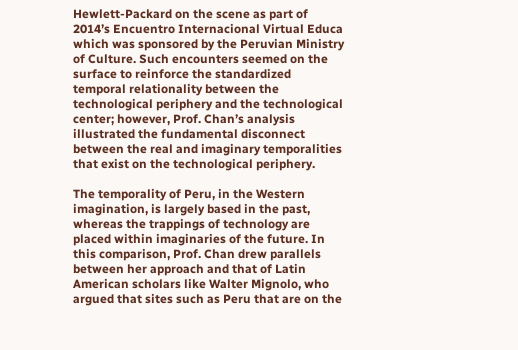Hewlett-Packard on the scene as part of 2014’s Encuentro Internacional Virtual Educa which was sponsored by the Peruvian Ministry of Culture. Such encounters seemed on the surface to reinforce the standardized temporal relationality between the technological periphery and the technological center; however, Prof. Chan’s analysis illustrated the fundamental disconnect between the real and imaginary temporalities that exist on the technological periphery.

The temporality of Peru, in the Western imagination, is largely based in the past, whereas the trappings of technology are placed within imaginaries of the future. In this comparison, Prof. Chan drew parallels between her approach and that of Latin American scholars like Walter Mignolo, who argued that sites such as Peru that are on the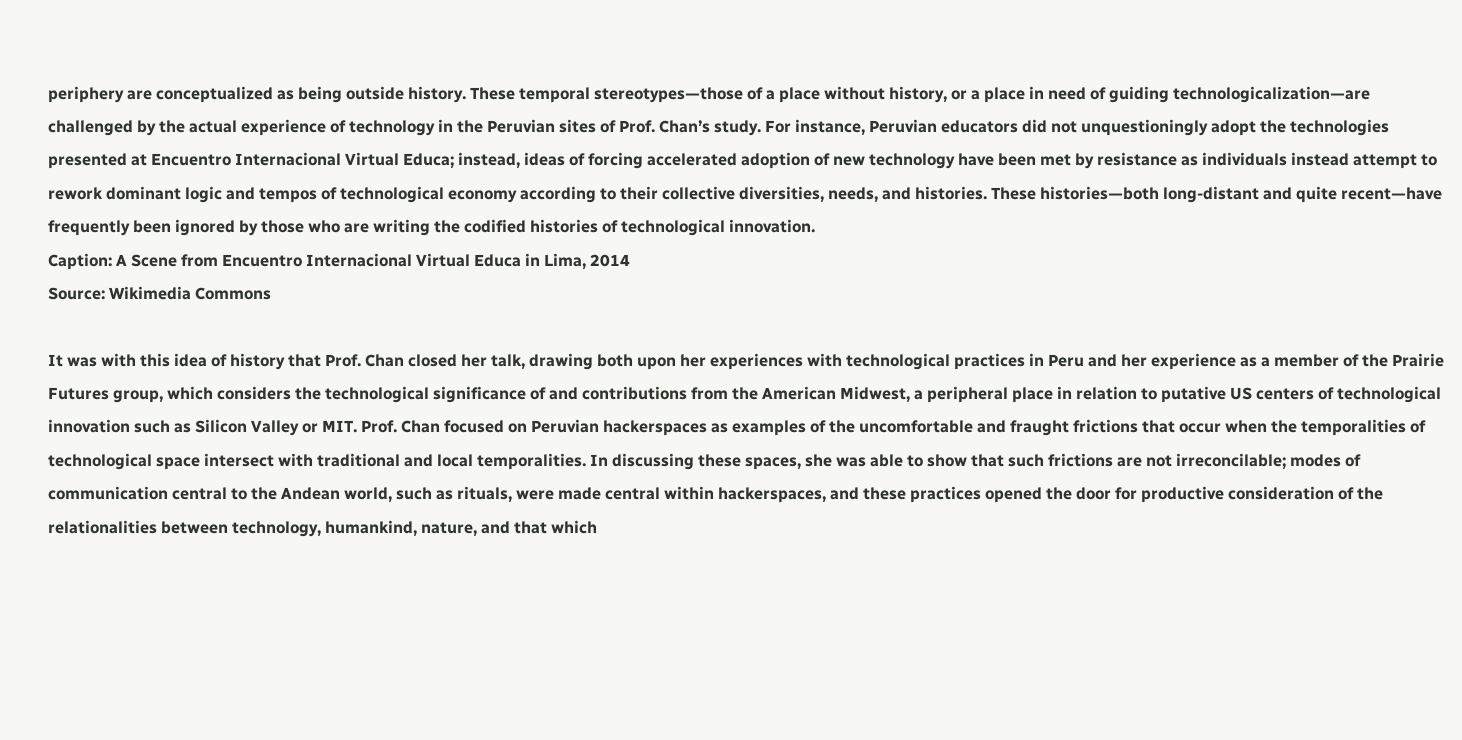periphery are conceptualized as being outside history. These temporal stereotypes—those of a place without history, or a place in need of guiding technologicalization—are challenged by the actual experience of technology in the Peruvian sites of Prof. Chan’s study. For instance, Peruvian educators did not unquestioningly adopt the technologies presented at Encuentro Internacional Virtual Educa; instead, ideas of forcing accelerated adoption of new technology have been met by resistance as individuals instead attempt to rework dominant logic and tempos of technological economy according to their collective diversities, needs, and histories. These histories—both long-distant and quite recent—have frequently been ignored by those who are writing the codified histories of technological innovation.
Caption: A Scene from Encuentro Internacional Virtual Educa in Lima, 2014
Source: Wikimedia Commons

It was with this idea of history that Prof. Chan closed her talk, drawing both upon her experiences with technological practices in Peru and her experience as a member of the Prairie Futures group, which considers the technological significance of and contributions from the American Midwest, a peripheral place in relation to putative US centers of technological innovation such as Silicon Valley or MIT. Prof. Chan focused on Peruvian hackerspaces as examples of the uncomfortable and fraught frictions that occur when the temporalities of technological space intersect with traditional and local temporalities. In discussing these spaces, she was able to show that such frictions are not irreconcilable; modes of communication central to the Andean world, such as rituals, were made central within hackerspaces, and these practices opened the door for productive consideration of the relationalities between technology, humankind, nature, and that which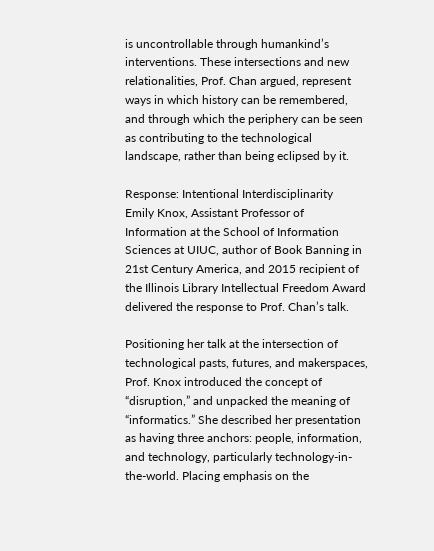is uncontrollable through humankind’s interventions. These intersections and new relationalities, Prof. Chan argued, represent ways in which history can be remembered, and through which the periphery can be seen as contributing to the technological landscape, rather than being eclipsed by it.

Response: Intentional Interdisciplinarity
Emily Knox, Assistant Professor of Information at the School of Information Sciences at UIUC, author of Book Banning in 21st Century America, and 2015 recipient of the Illinois Library Intellectual Freedom Award delivered the response to Prof. Chan’s talk.

Positioning her talk at the intersection of technological pasts, futures, and makerspaces, Prof. Knox introduced the concept of “disruption,” and unpacked the meaning of “informatics.” She described her presentation as having three anchors: people, information, and technology, particularly technology-in-the-world. Placing emphasis on the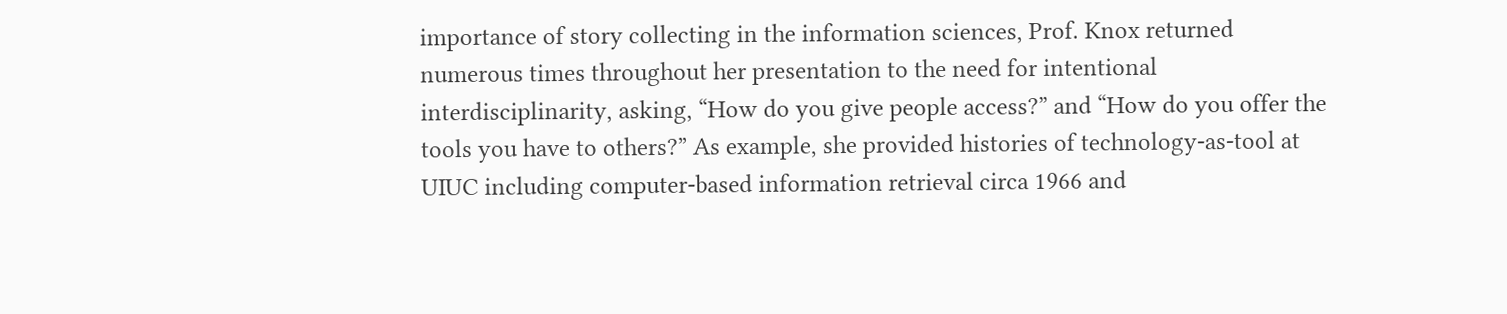importance of story collecting in the information sciences, Prof. Knox returned numerous times throughout her presentation to the need for intentional interdisciplinarity, asking, “How do you give people access?” and “How do you offer the tools you have to others?” As example, she provided histories of technology-as-tool at UIUC including computer-based information retrieval circa 1966 and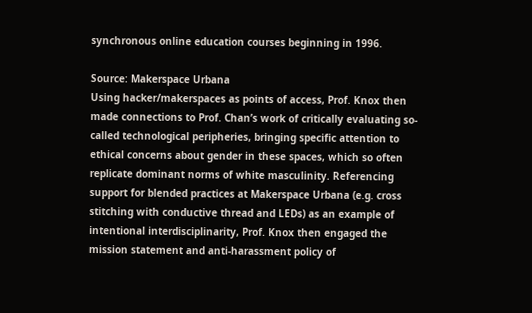synchronous online education courses beginning in 1996.

Source: Makerspace Urbana
Using hacker/makerspaces as points of access, Prof. Knox then made connections to Prof. Chan’s work of critically evaluating so-called technological peripheries, bringing specific attention to ethical concerns about gender in these spaces, which so often replicate dominant norms of white masculinity. Referencing support for blended practices at Makerspace Urbana (e.g. cross stitching with conductive thread and LEDs) as an example of intentional interdisciplinarity, Prof. Knox then engaged the mission statement and anti-harassment policy of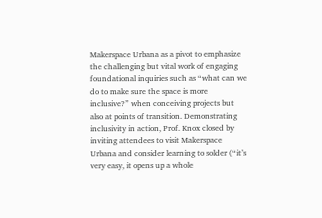Makerspace Urbana as a pivot to emphasize the challenging but vital work of engaging foundational inquiries such as “what can we do to make sure the space is more inclusive?” when conceiving projects but also at points of transition. Demonstrating inclusivity in action, Prof. Knox closed by inviting attendees to visit Makerspace Urbana and consider learning to solder (“it’s very easy, it opens up a whole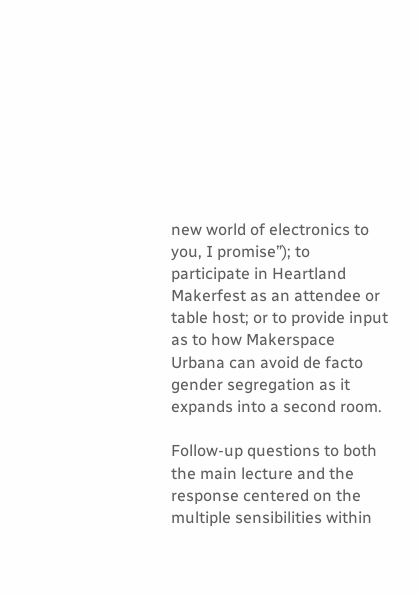new world of electronics to you, I promise”); to participate in Heartland Makerfest as an attendee or table host; or to provide input as to how Makerspace Urbana can avoid de facto gender segregation as it expands into a second room.

Follow-up questions to both the main lecture and the response centered on the multiple sensibilities within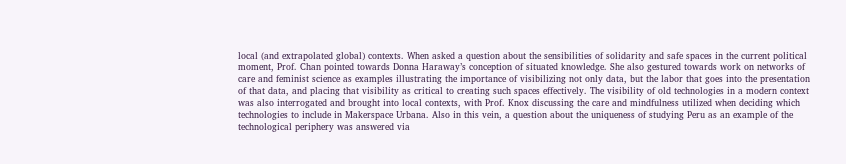local (and extrapolated global) contexts. When asked a question about the sensibilities of solidarity and safe spaces in the current political moment, Prof. Chan pointed towards Donna Haraway’s conception of situated knowledge. She also gestured towards work on networks of care and feminist science as examples illustrating the importance of visibilizing not only data, but the labor that goes into the presentation of that data, and placing that visibility as critical to creating such spaces effectively. The visibility of old technologies in a modern context was also interrogated and brought into local contexts, with Prof. Knox discussing the care and mindfulness utilized when deciding which technologies to include in Makerspace Urbana. Also in this vein, a question about the uniqueness of studying Peru as an example of the technological periphery was answered via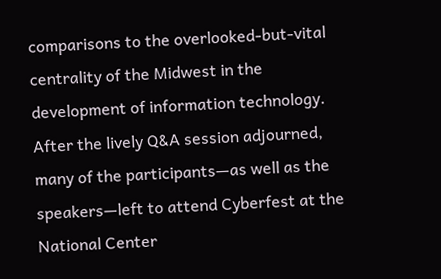comparisons to the overlooked-but-vital centrality of the Midwest in the development of information technology. After the lively Q&A session adjourned, many of the participants—as well as the speakers—left to attend Cyberfest at the National Center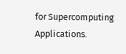for Supercomputing Applications.